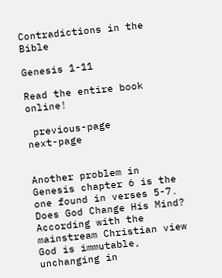Contradictions in the Bible

Genesis 1-11

Read the entire book online!

 previous-page                 next-page


Another problem in Genesis chapter 6 is the one found in verses 5-7. Does God Change His Mind? According with the mainstream Christian view God is immutable, unchanging in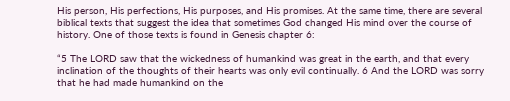His person, His perfections, His purposes, and His promises. At the same time, there are several biblical texts that suggest the idea that sometimes God changed His mind over the course of history. One of those texts is found in Genesis chapter 6:

“5 The LORD saw that the wickedness of humankind was great in the earth, and that every inclination of the thoughts of their hearts was only evil continually. 6 And the LORD was sorry that he had made humankind on the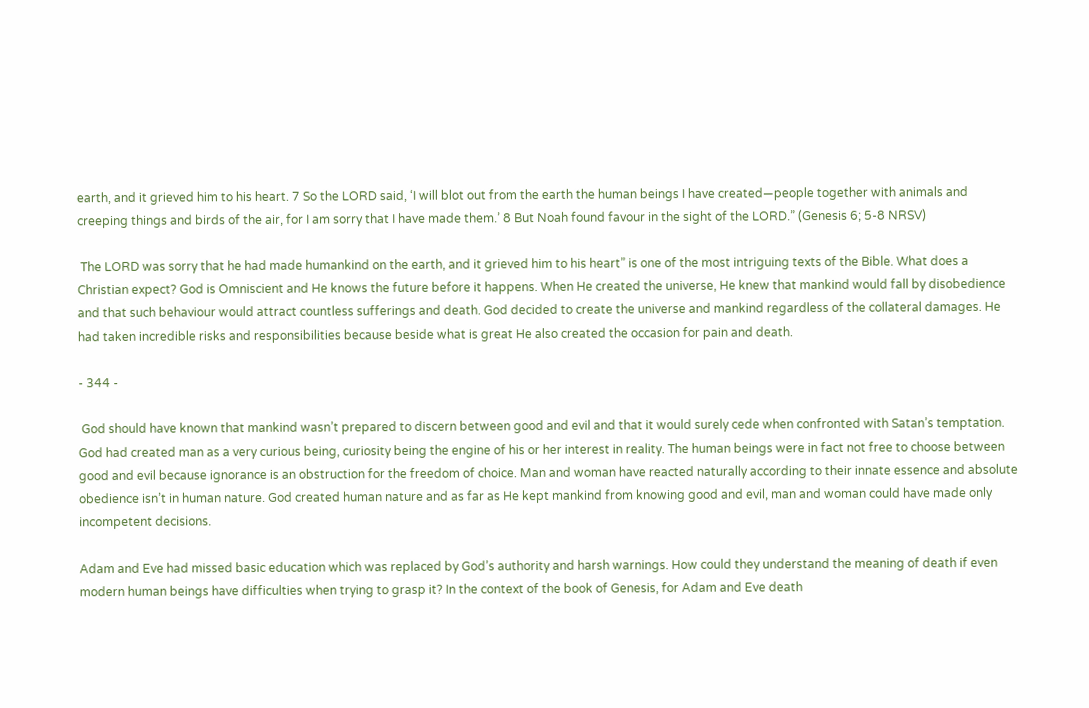earth, and it grieved him to his heart. 7 So the LORD said, ‘I will blot out from the earth the human beings I have created—people together with animals and creeping things and birds of the air, for I am sorry that I have made them.’ 8 But Noah found favour in the sight of the LORD.” (Genesis 6; 5-8 NRSV)

 The LORD was sorry that he had made humankind on the earth, and it grieved him to his heart” is one of the most intriguing texts of the Bible. What does a Christian expect? God is Omniscient and He knows the future before it happens. When He created the universe, He knew that mankind would fall by disobedience and that such behaviour would attract countless sufferings and death. God decided to create the universe and mankind regardless of the collateral damages. He had taken incredible risks and responsibilities because beside what is great He also created the occasion for pain and death.

- 344 -

 God should have known that mankind wasn’t prepared to discern between good and evil and that it would surely cede when confronted with Satan’s temptation. God had created man as a very curious being, curiosity being the engine of his or her interest in reality. The human beings were in fact not free to choose between good and evil because ignorance is an obstruction for the freedom of choice. Man and woman have reacted naturally according to their innate essence and absolute obedience isn’t in human nature. God created human nature and as far as He kept mankind from knowing good and evil, man and woman could have made only incompetent decisions.

Adam and Eve had missed basic education which was replaced by God’s authority and harsh warnings. How could they understand the meaning of death if even modern human beings have difficulties when trying to grasp it? In the context of the book of Genesis, for Adam and Eve death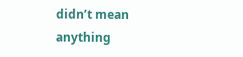didn’t mean anything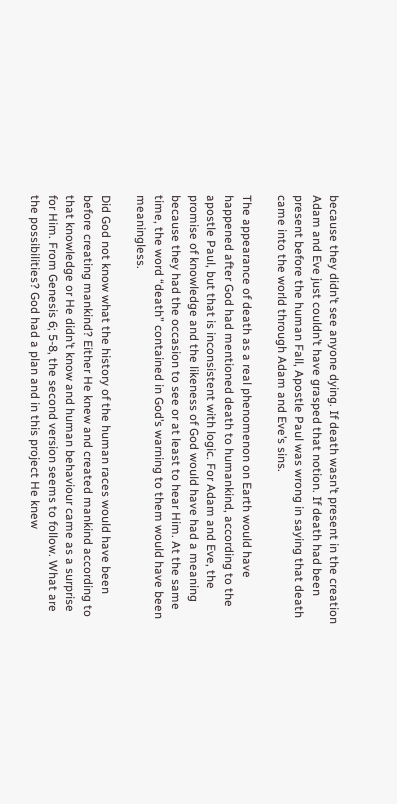because they didn’t see anyone dying. If death wasn’t present in the creation Adam and Eve just couldn’t have grasped that notion. If death had been present before the human Fall, Apostle Paul was wrong in saying that death came into the world through Adam and Eve’s sins.

The appearance of death as a real phenomenon on Earth would have happened after God had mentioned death to humankind, according to the apostle Paul, but that is inconsistent with logic. For Adam and Eve, the promise of knowledge and the likeness of God would have had a meaning because they had the occasion to see or at least to hear Him. At the same time, the word “death” contained in God’s warning to them would have been meaningless.

Did God not know what the history of the human races would have been before creating mankind? Either He knew and created mankind according to that knowledge or He didn’t know and human behaviour came as a surprise for Him. From Genesis 6; 5-8, the second version seems to follow. What are the possibilities? God had a plan and in this project He knew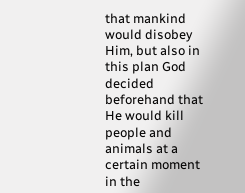that mankind would disobey Him, but also in this plan God decided beforehand that He would kill people and animals at a certain moment in the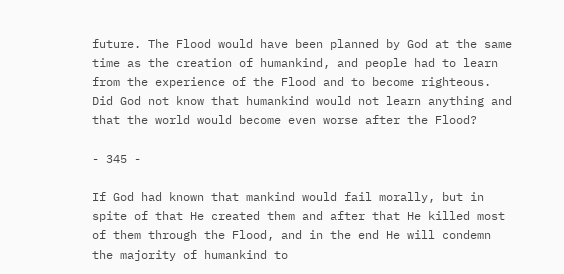future. The Flood would have been planned by God at the same time as the creation of humankind, and people had to learn from the experience of the Flood and to become righteous. Did God not know that humankind would not learn anything and that the world would become even worse after the Flood?

- 345 -

If God had known that mankind would fail morally, but in spite of that He created them and after that He killed most of them through the Flood, and in the end He will condemn the majority of humankind to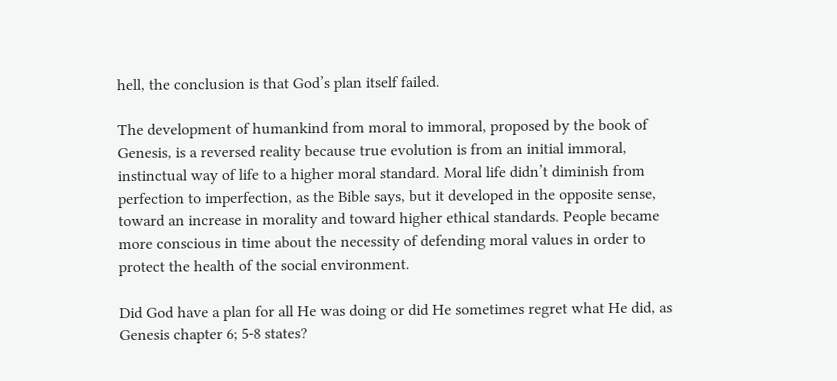hell, the conclusion is that God’s plan itself failed.

The development of humankind from moral to immoral, proposed by the book of Genesis, is a reversed reality because true evolution is from an initial immoral, instinctual way of life to a higher moral standard. Moral life didn’t diminish from perfection to imperfection, as the Bible says, but it developed in the opposite sense, toward an increase in morality and toward higher ethical standards. People became more conscious in time about the necessity of defending moral values in order to protect the health of the social environment.

Did God have a plan for all He was doing or did He sometimes regret what He did, as Genesis chapter 6; 5-8 states?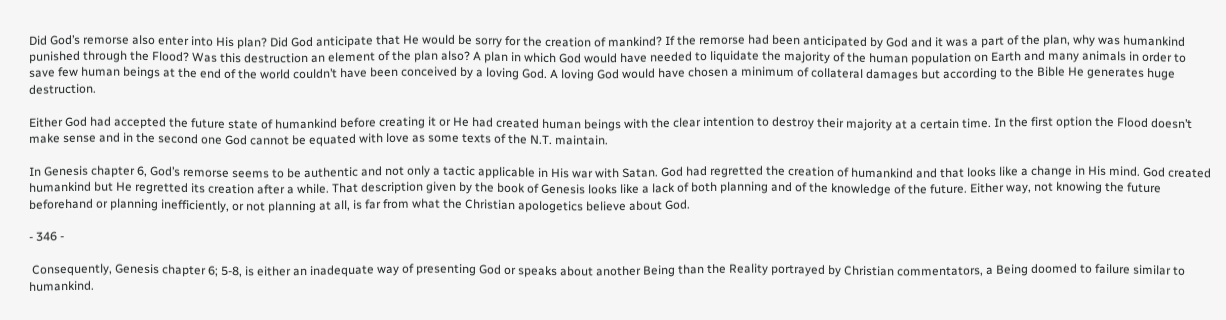Did God’s remorse also enter into His plan? Did God anticipate that He would be sorry for the creation of mankind? If the remorse had been anticipated by God and it was a part of the plan, why was humankind punished through the Flood? Was this destruction an element of the plan also? A plan in which God would have needed to liquidate the majority of the human population on Earth and many animals in order to save few human beings at the end of the world couldn’t have been conceived by a loving God. A loving God would have chosen a minimum of collateral damages but according to the Bible He generates huge destruction.

Either God had accepted the future state of humankind before creating it or He had created human beings with the clear intention to destroy their majority at a certain time. In the first option the Flood doesn’t make sense and in the second one God cannot be equated with love as some texts of the N.T. maintain.

In Genesis chapter 6, God’s remorse seems to be authentic and not only a tactic applicable in His war with Satan. God had regretted the creation of humankind and that looks like a change in His mind. God created humankind but He regretted its creation after a while. That description given by the book of Genesis looks like a lack of both planning and of the knowledge of the future. Either way, not knowing the future beforehand or planning inefficiently, or not planning at all, is far from what the Christian apologetics believe about God.

- 346 -

 Consequently, Genesis chapter 6; 5-8, is either an inadequate way of presenting God or speaks about another Being than the Reality portrayed by Christian commentators, a Being doomed to failure similar to humankind.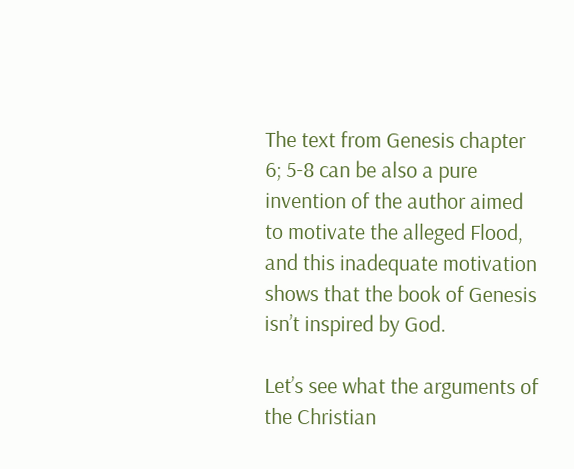The text from Genesis chapter 6; 5-8 can be also a pure invention of the author aimed to motivate the alleged Flood, and this inadequate motivation shows that the book of Genesis isn’t inspired by God.

Let’s see what the arguments of the Christian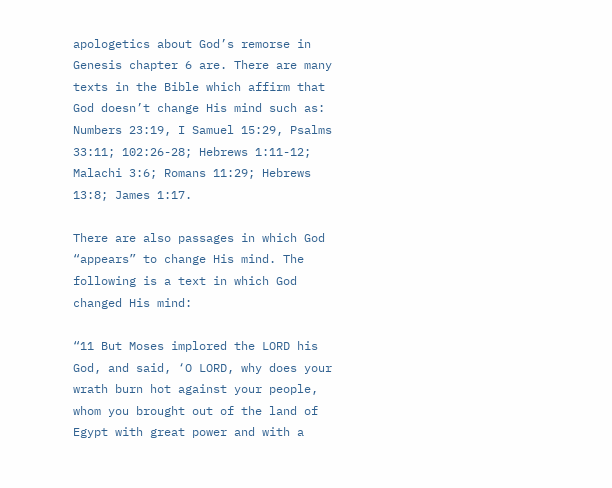apologetics about God’s remorse in Genesis chapter 6 are. There are many texts in the Bible which affirm that God doesn’t change His mind such as: Numbers 23:19, I Samuel 15:29, Psalms 33:11; 102:26-28; Hebrews 1:11-12; Malachi 3:6; Romans 11:29; Hebrews 13:8; James 1:17.

There are also passages in which God “appears” to change His mind. The following is a text in which God changed His mind:

“11 But Moses implored the LORD his God, and said, ‘O LORD, why does your wrath burn hot against your people, whom you brought out of the land of Egypt with great power and with a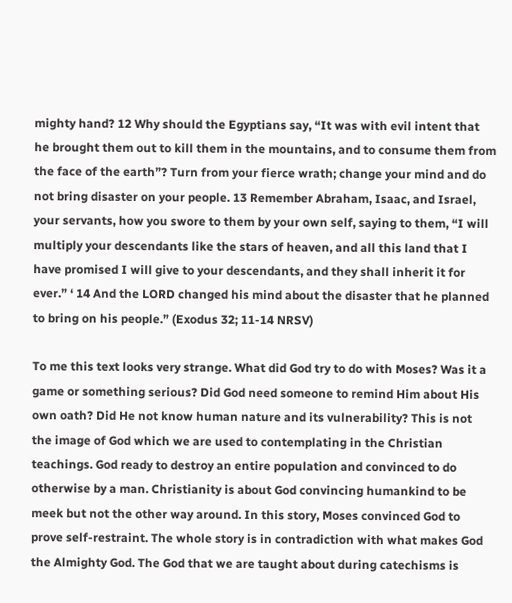mighty hand? 12 Why should the Egyptians say, “It was with evil intent that he brought them out to kill them in the mountains, and to consume them from the face of the earth”? Turn from your fierce wrath; change your mind and do not bring disaster on your people. 13 Remember Abraham, Isaac, and Israel, your servants, how you swore to them by your own self, saying to them, “I will multiply your descendants like the stars of heaven, and all this land that I have promised I will give to your descendants, and they shall inherit it for ever.” ‘ 14 And the LORD changed his mind about the disaster that he planned to bring on his people.” (Exodus 32; 11-14 NRSV)

To me this text looks very strange. What did God try to do with Moses? Was it a game or something serious? Did God need someone to remind Him about His own oath? Did He not know human nature and its vulnerability? This is not the image of God which we are used to contemplating in the Christian teachings. God ready to destroy an entire population and convinced to do otherwise by a man. Christianity is about God convincing humankind to be meek but not the other way around. In this story, Moses convinced God to prove self-restraint. The whole story is in contradiction with what makes God the Almighty God. The God that we are taught about during catechisms is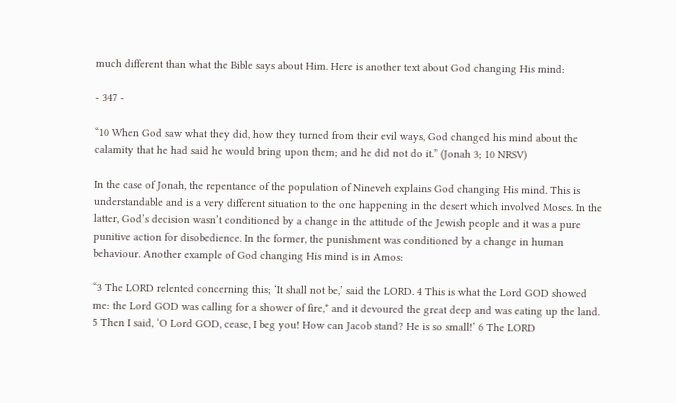much different than what the Bible says about Him. Here is another text about God changing His mind:

- 347 -

“10 When God saw what they did, how they turned from their evil ways, God changed his mind about the calamity that he had said he would bring upon them; and he did not do it.” (Jonah 3; 10 NRSV)

In the case of Jonah, the repentance of the population of Nineveh explains God changing His mind. This is understandable and is a very different situation to the one happening in the desert which involved Moses. In the latter, God’s decision wasn’t conditioned by a change in the attitude of the Jewish people and it was a pure punitive action for disobedience. In the former, the punishment was conditioned by a change in human behaviour. Another example of God changing His mind is in Amos:

“3 The LORD relented concerning this; ‘It shall not be,’ said the LORD. 4 This is what the Lord GOD showed me: the Lord GOD was calling for a shower of fire,* and it devoured the great deep and was eating up the land. 5 Then I said, ‘O Lord GOD, cease, I beg you! How can Jacob stand? He is so small!’ 6 The LORD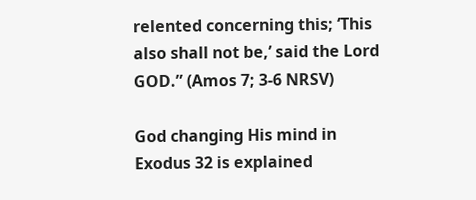relented concerning this; ‘This also shall not be,’ said the Lord GOD.” (Amos 7; 3-6 NRSV)

God changing His mind in Exodus 32 is explained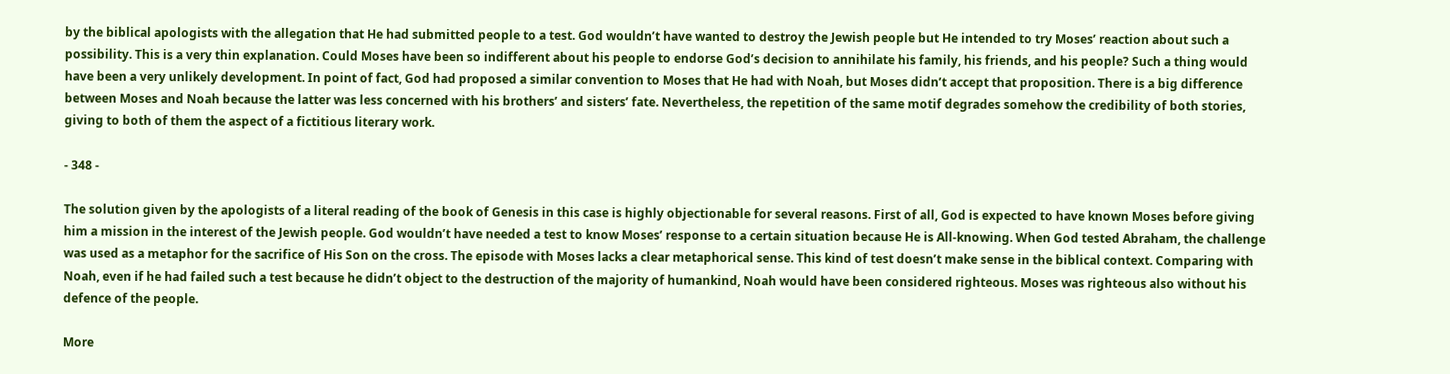by the biblical apologists with the allegation that He had submitted people to a test. God wouldn’t have wanted to destroy the Jewish people but He intended to try Moses’ reaction about such a possibility. This is a very thin explanation. Could Moses have been so indifferent about his people to endorse God’s decision to annihilate his family, his friends, and his people? Such a thing would have been a very unlikely development. In point of fact, God had proposed a similar convention to Moses that He had with Noah, but Moses didn’t accept that proposition. There is a big difference between Moses and Noah because the latter was less concerned with his brothers’ and sisters’ fate. Nevertheless, the repetition of the same motif degrades somehow the credibility of both stories, giving to both of them the aspect of a fictitious literary work.

- 348 -

The solution given by the apologists of a literal reading of the book of Genesis in this case is highly objectionable for several reasons. First of all, God is expected to have known Moses before giving him a mission in the interest of the Jewish people. God wouldn’t have needed a test to know Moses’ response to a certain situation because He is All-knowing. When God tested Abraham, the challenge was used as a metaphor for the sacrifice of His Son on the cross. The episode with Moses lacks a clear metaphorical sense. This kind of test doesn’t make sense in the biblical context. Comparing with Noah, even if he had failed such a test because he didn’t object to the destruction of the majority of humankind, Noah would have been considered righteous. Moses was righteous also without his defence of the people.

More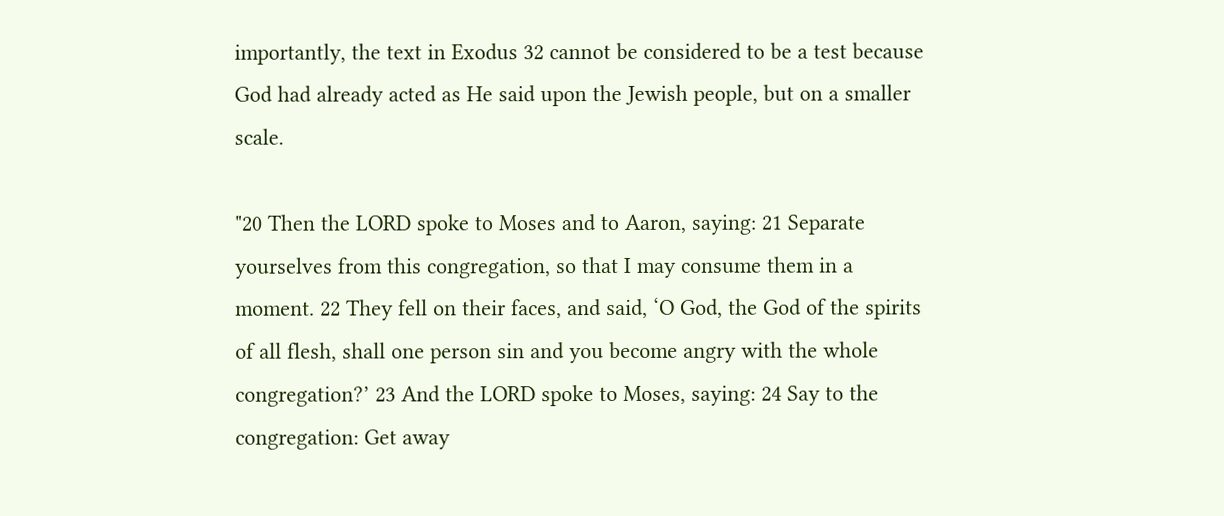importantly, the text in Exodus 32 cannot be considered to be a test because God had already acted as He said upon the Jewish people, but on a smaller scale.

"20 Then the LORD spoke to Moses and to Aaron, saying: 21 Separate yourselves from this congregation, so that I may consume them in a moment. 22 They fell on their faces, and said, ‘O God, the God of the spirits of all flesh, shall one person sin and you become angry with the whole congregation?’ 23 And the LORD spoke to Moses, saying: 24 Say to the congregation: Get away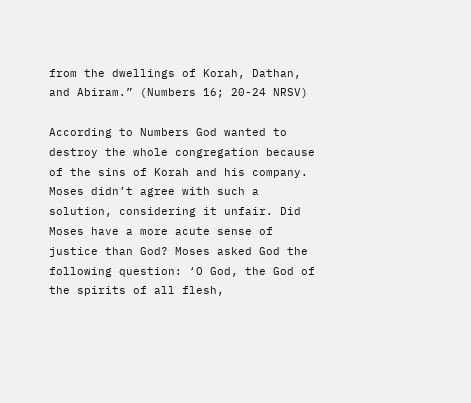from the dwellings of Korah, Dathan, and Abiram.” (Numbers 16; 20-24 NRSV)

According to Numbers God wanted to destroy the whole congregation because of the sins of Korah and his company. Moses didn’t agree with such a solution, considering it unfair. Did Moses have a more acute sense of justice than God? Moses asked God the following question: ‘O God, the God of the spirits of all flesh,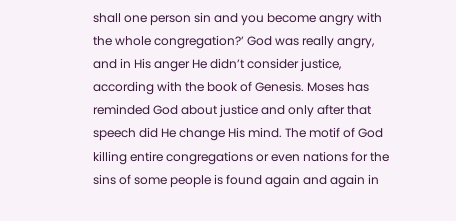shall one person sin and you become angry with the whole congregation?’ God was really angry, and in His anger He didn’t consider justice, according with the book of Genesis. Moses has reminded God about justice and only after that speech did He change His mind. The motif of God killing entire congregations or even nations for the sins of some people is found again and again in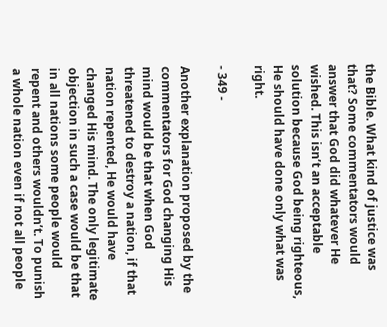the Bible. What kind of justice was that? Some commentators would answer that God did whatever He wished. This isn’t an acceptable solution because God being righteous, He should have done only what was right.

- 349 -

Another explanation proposed by the commentators for God changing His mind would be that when God threatened to destroy a nation, if that nation repented, He would have changed His mind. The only legitimate objection in such a case would be that in all nations some people would repent and others wouldn’t. To punish a whole nation even if not all people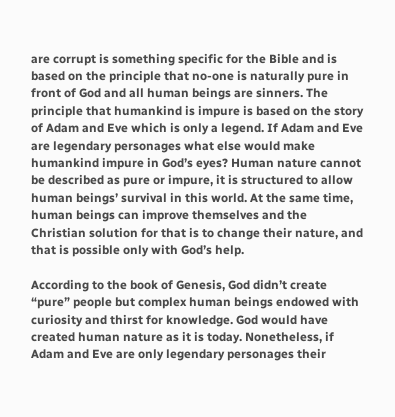are corrupt is something specific for the Bible and is based on the principle that no-one is naturally pure in front of God and all human beings are sinners. The principle that humankind is impure is based on the story of Adam and Eve which is only a legend. If Adam and Eve are legendary personages what else would make humankind impure in God’s eyes? Human nature cannot be described as pure or impure, it is structured to allow human beings’ survival in this world. At the same time, human beings can improve themselves and the Christian solution for that is to change their nature, and that is possible only with God’s help.

According to the book of Genesis, God didn’t create “pure” people but complex human beings endowed with curiosity and thirst for knowledge. God would have created human nature as it is today. Nonetheless, if Adam and Eve are only legendary personages their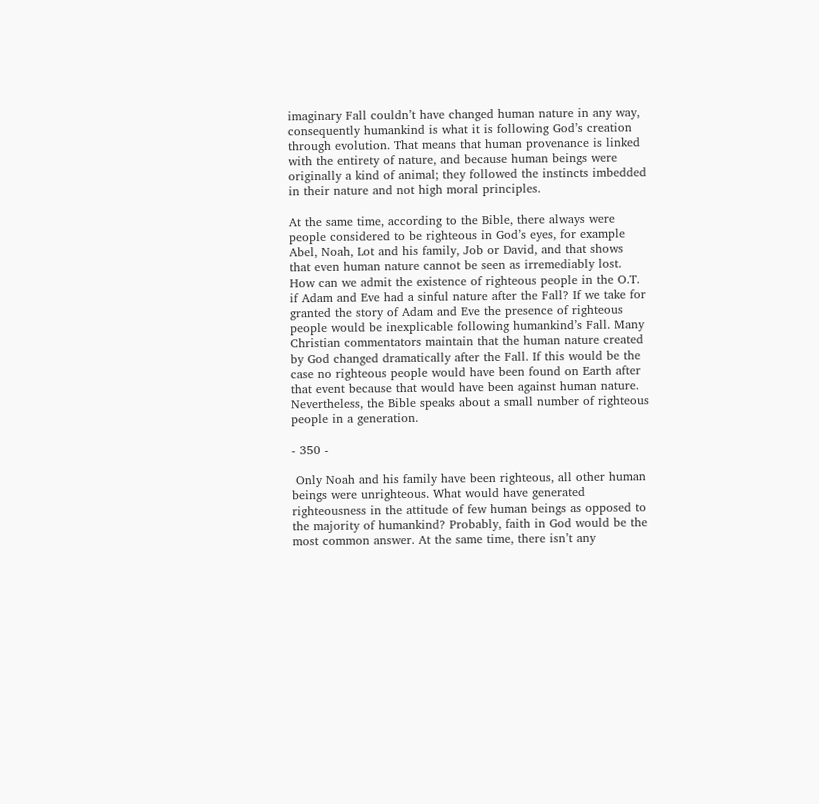imaginary Fall couldn’t have changed human nature in any way, consequently humankind is what it is following God’s creation through evolution. That means that human provenance is linked with the entirety of nature, and because human beings were originally a kind of animal; they followed the instincts imbedded in their nature and not high moral principles.

At the same time, according to the Bible, there always were people considered to be righteous in God’s eyes, for example Abel, Noah, Lot and his family, Job or David, and that shows that even human nature cannot be seen as irremediably lost. How can we admit the existence of righteous people in the O.T. if Adam and Eve had a sinful nature after the Fall? If we take for granted the story of Adam and Eve the presence of righteous people would be inexplicable following humankind’s Fall. Many Christian commentators maintain that the human nature created by God changed dramatically after the Fall. If this would be the case no righteous people would have been found on Earth after that event because that would have been against human nature. Nevertheless, the Bible speaks about a small number of righteous people in a generation.

- 350 -

 Only Noah and his family have been righteous, all other human beings were unrighteous. What would have generated righteousness in the attitude of few human beings as opposed to the majority of humankind? Probably, faith in God would be the most common answer. At the same time, there isn’t any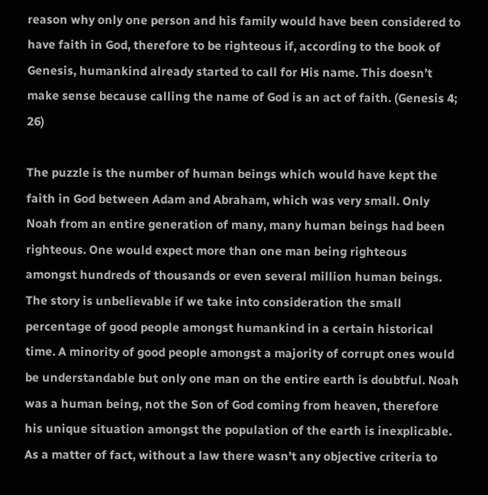reason why only one person and his family would have been considered to have faith in God, therefore to be righteous if, according to the book of Genesis, humankind already started to call for His name. This doesn’t make sense because calling the name of God is an act of faith. (Genesis 4; 26)

The puzzle is the number of human beings which would have kept the faith in God between Adam and Abraham, which was very small. Only Noah from an entire generation of many, many human beings had been righteous. One would expect more than one man being righteous amongst hundreds of thousands or even several million human beings. The story is unbelievable if we take into consideration the small percentage of good people amongst humankind in a certain historical time. A minority of good people amongst a majority of corrupt ones would be understandable but only one man on the entire earth is doubtful. Noah was a human being, not the Son of God coming from heaven, therefore his unique situation amongst the population of the earth is inexplicable. As a matter of fact, without a law there wasn’t any objective criteria to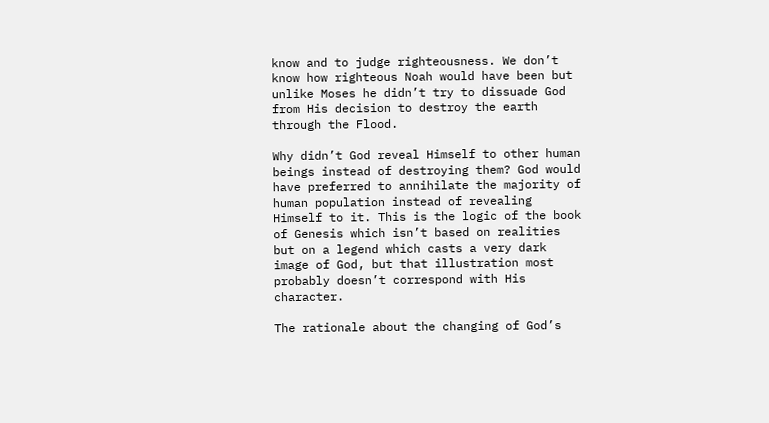know and to judge righteousness. We don’t know how righteous Noah would have been but unlike Moses he didn’t try to dissuade God from His decision to destroy the earth through the Flood.

Why didn’t God reveal Himself to other human beings instead of destroying them? God would have preferred to annihilate the majority of human population instead of revealing Himself to it. This is the logic of the book of Genesis which isn’t based on realities but on a legend which casts a very dark image of God, but that illustration most probably doesn’t correspond with His character.

The rationale about the changing of God’s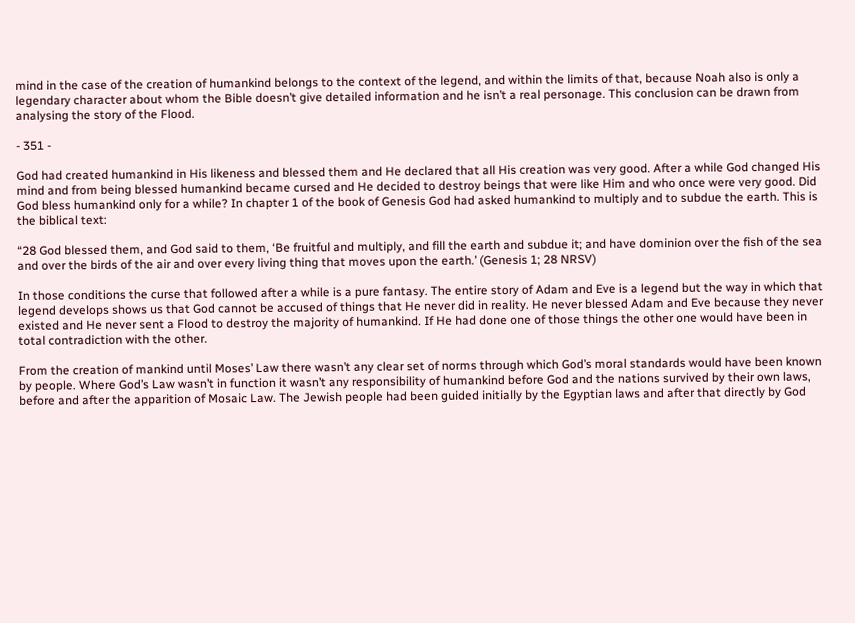mind in the case of the creation of humankind belongs to the context of the legend, and within the limits of that, because Noah also is only a legendary character about whom the Bible doesn’t give detailed information and he isn’t a real personage. This conclusion can be drawn from analysing the story of the Flood.

- 351 -

God had created humankind in His likeness and blessed them and He declared that all His creation was very good. After a while God changed His mind and from being blessed humankind became cursed and He decided to destroy beings that were like Him and who once were very good. Did God bless humankind only for a while? In chapter 1 of the book of Genesis God had asked humankind to multiply and to subdue the earth. This is the biblical text:

“28 God blessed them, and God said to them, ‘Be fruitful and multiply, and fill the earth and subdue it; and have dominion over the fish of the sea and over the birds of the air and over every living thing that moves upon the earth.’ (Genesis 1; 28 NRSV)

In those conditions the curse that followed after a while is a pure fantasy. The entire story of Adam and Eve is a legend but the way in which that legend develops shows us that God cannot be accused of things that He never did in reality. He never blessed Adam and Eve because they never existed and He never sent a Flood to destroy the majority of humankind. If He had done one of those things the other one would have been in total contradiction with the other.

From the creation of mankind until Moses’ Law there wasn’t any clear set of norms through which God’s moral standards would have been known by people. Where God’s Law wasn’t in function it wasn’t any responsibility of humankind before God and the nations survived by their own laws, before and after the apparition of Mosaic Law. The Jewish people had been guided initially by the Egyptian laws and after that directly by God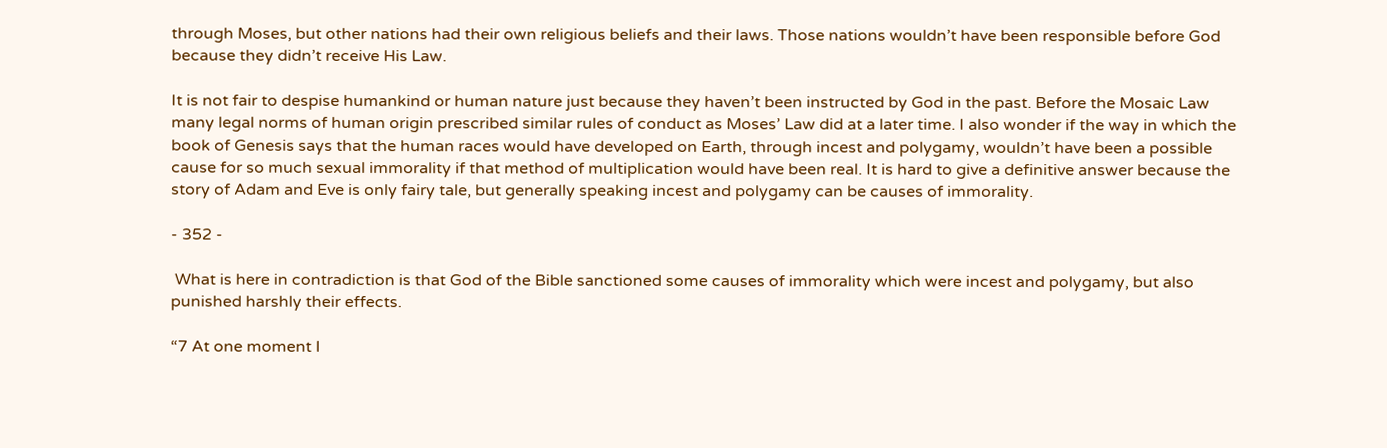through Moses, but other nations had their own religious beliefs and their laws. Those nations wouldn’t have been responsible before God because they didn’t receive His Law.

It is not fair to despise humankind or human nature just because they haven’t been instructed by God in the past. Before the Mosaic Law many legal norms of human origin prescribed similar rules of conduct as Moses’ Law did at a later time. I also wonder if the way in which the book of Genesis says that the human races would have developed on Earth, through incest and polygamy, wouldn’t have been a possible cause for so much sexual immorality if that method of multiplication would have been real. It is hard to give a definitive answer because the story of Adam and Eve is only fairy tale, but generally speaking incest and polygamy can be causes of immorality.

- 352 -

 What is here in contradiction is that God of the Bible sanctioned some causes of immorality which were incest and polygamy, but also punished harshly their effects.

“7 At one moment I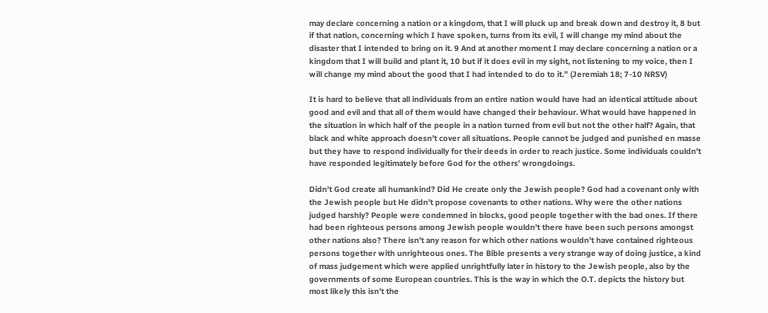may declare concerning a nation or a kingdom, that I will pluck up and break down and destroy it, 8 but if that nation, concerning which I have spoken, turns from its evil, I will change my mind about the disaster that I intended to bring on it. 9 And at another moment I may declare concerning a nation or a kingdom that I will build and plant it, 10 but if it does evil in my sight, not listening to my voice, then I will change my mind about the good that I had intended to do to it.” (Jeremiah 18; 7-10 NRSV)

It is hard to believe that all individuals from an entire nation would have had an identical attitude about good and evil and that all of them would have changed their behaviour. What would have happened in the situation in which half of the people in a nation turned from evil but not the other half? Again, that black and white approach doesn’t cover all situations. People cannot be judged and punished en masse but they have to respond individually for their deeds in order to reach justice. Some individuals couldn’t have responded legitimately before God for the others’ wrongdoings.

Didn’t God create all humankind? Did He create only the Jewish people? God had a covenant only with the Jewish people but He didn’t propose covenants to other nations. Why were the other nations judged harshly? People were condemned in blocks, good people together with the bad ones. If there had been righteous persons among Jewish people wouldn’t there have been such persons amongst other nations also? There isn’t any reason for which other nations wouldn’t have contained righteous persons together with unrighteous ones. The Bible presents a very strange way of doing justice, a kind of mass judgement which were applied unrightfully later in history to the Jewish people, also by the governments of some European countries. This is the way in which the O.T. depicts the history but most likely this isn’t the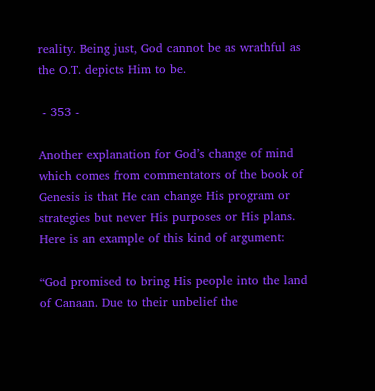reality. Being just, God cannot be as wrathful as the O.T. depicts Him to be.

 - 353 -

Another explanation for God’s change of mind which comes from commentators of the book of Genesis is that He can change His program or strategies but never His purposes or His plans. Here is an example of this kind of argument:

“God promised to bring His people into the land of Canaan. Due to their unbelief the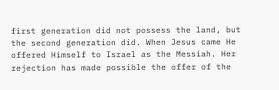first generation did not possess the land, but the second generation did. When Jesus came He offered Himself to Israel as the Messiah. Her rejection has made possible the offer of the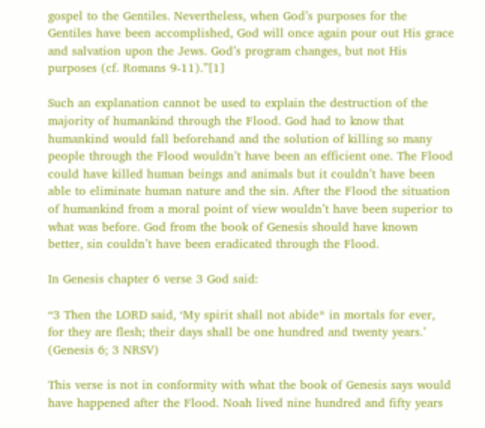gospel to the Gentiles. Nevertheless, when God’s purposes for the Gentiles have been accomplished, God will once again pour out His grace and salvation upon the Jews. God’s program changes, but not His purposes (cf. Romans 9-11).”[1]

Such an explanation cannot be used to explain the destruction of the majority of humankind through the Flood. God had to know that humankind would fall beforehand and the solution of killing so many people through the Flood wouldn’t have been an efficient one. The Flood could have killed human beings and animals but it couldn’t have been able to eliminate human nature and the sin. After the Flood the situation of humankind from a moral point of view wouldn’t have been superior to what was before. God from the book of Genesis should have known better, sin couldn’t have been eradicated through the Flood.

In Genesis chapter 6 verse 3 God said:

“3 Then the LORD said, ‘My spirit shall not abide* in mortals for ever, for they are flesh; their days shall be one hundred and twenty years.’ (Genesis 6; 3 NRSV)

This verse is not in conformity with what the book of Genesis says would have happened after the Flood. Noah lived nine hundred and fifty years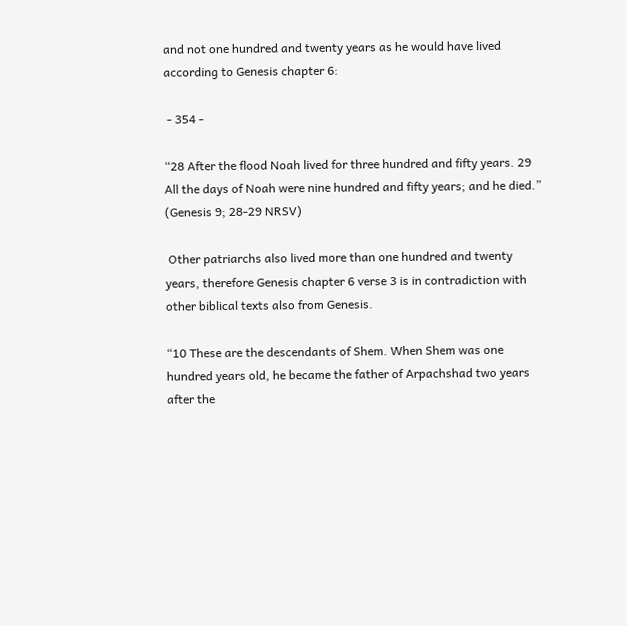and not one hundred and twenty years as he would have lived according to Genesis chapter 6:

 - 354 -

“28 After the flood Noah lived for three hundred and fifty years. 29 All the days of Noah were nine hundred and fifty years; and he died.” (Genesis 9; 28-29 NRSV)

 Other patriarchs also lived more than one hundred and twenty years, therefore Genesis chapter 6 verse 3 is in contradiction with other biblical texts also from Genesis.

“10 These are the descendants of Shem. When Shem was one hundred years old, he became the father of Arpachshad two years after the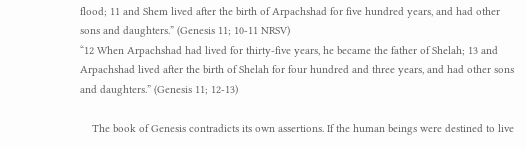flood; 11 and Shem lived after the birth of Arpachshad for five hundred years, and had other sons and daughters.” (Genesis 11; 10-11 NRSV)
“12 When Arpachshad had lived for thirty-five years, he became the father of Shelah; 13 and Arpachshad lived after the birth of Shelah for four hundred and three years, and had other sons and daughters.” (Genesis 11; 12-13)

    The book of Genesis contradicts its own assertions. If the human beings were destined to live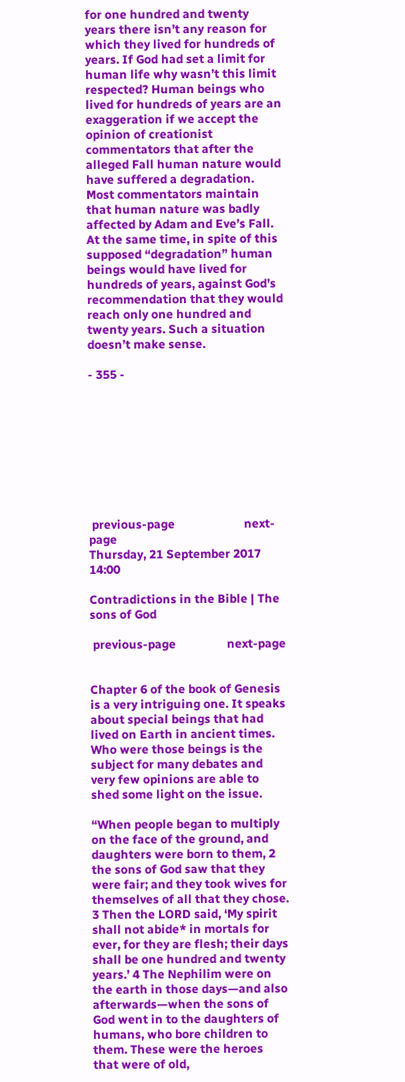for one hundred and twenty years there isn’t any reason for which they lived for hundreds of years. If God had set a limit for human life why wasn’t this limit respected? Human beings who lived for hundreds of years are an exaggeration if we accept the opinion of creationist commentators that after the alleged Fall human nature would have suffered a degradation. Most commentators maintain that human nature was badly affected by Adam and Eve’s Fall. At the same time, in spite of this supposed “degradation” human beings would have lived for hundreds of years, against God’s recommendation that they would reach only one hundred and twenty years. Such a situation doesn’t make sense.

- 355 -









 previous-page                       next-page
Thursday, 21 September 2017 14:00

Contradictions in the Bible | The sons of God

 previous-page                 next-page


Chapter 6 of the book of Genesis is a very intriguing one. It speaks about special beings that had lived on Earth in ancient times. Who were those beings is the subject for many debates and very few opinions are able to shed some light on the issue.

“When people began to multiply on the face of the ground, and daughters were born to them, 2 the sons of God saw that they were fair; and they took wives for themselves of all that they chose. 3 Then the LORD said, ‘My spirit shall not abide* in mortals for ever, for they are flesh; their days shall be one hundred and twenty years.’ 4 The Nephilim were on the earth in those days—and also afterwards—when the sons of God went in to the daughters of humans, who bore children to them. These were the heroes that were of old,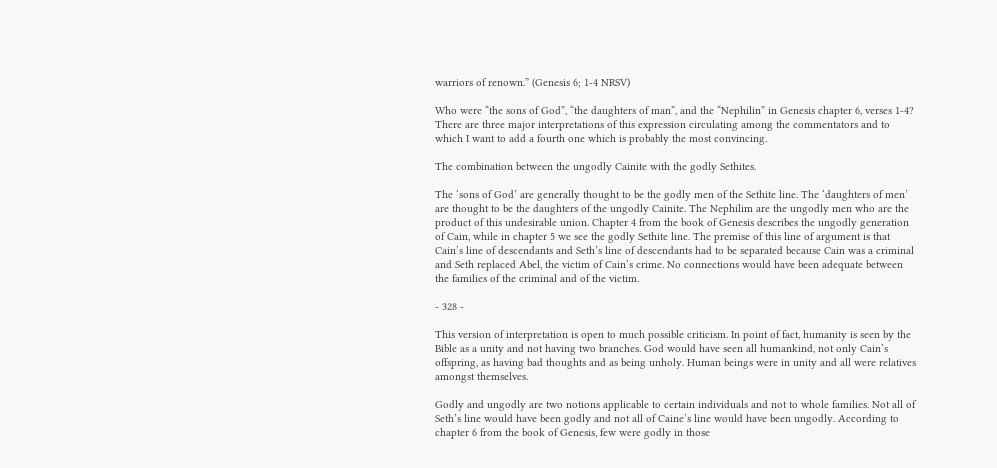warriors of renown.” (Genesis 6; 1-4 NRSV)

Who were “the sons of God”, “the daughters of man”, and the “Nephilin” in Genesis chapter 6, verses 1-4? There are three major interpretations of this expression circulating among the commentators and to which I want to add a fourth one which is probably the most convincing.

The combination between the ungodly Cainite with the godly Sethites.

The ‘sons of God’ are generally thought to be the godly men of the Sethite line. The ‘daughters of men’ are thought to be the daughters of the ungodly Cainite. The Nephilim are the ungodly men who are the product of this undesirable union. Chapter 4 from the book of Genesis describes the ungodly generation of Cain, while in chapter 5 we see the godly Sethite line. The premise of this line of argument is that Cain’s line of descendants and Seth’s line of descendants had to be separated because Cain was a criminal and Seth replaced Abel, the victim of Cain’s crime. No connections would have been adequate between the families of the criminal and of the victim.

- 328 -

This version of interpretation is open to much possible criticism. In point of fact, humanity is seen by the Bible as a unity and not having two branches. God would have seen all humankind, not only Cain’s offspring, as having bad thoughts and as being unholy. Human beings were in unity and all were relatives amongst themselves.

Godly and ungodly are two notions applicable to certain individuals and not to whole families. Not all of Seth’s line would have been godly and not all of Caine’s line would have been ungodly. According to chapter 6 from the book of Genesis, few were godly in those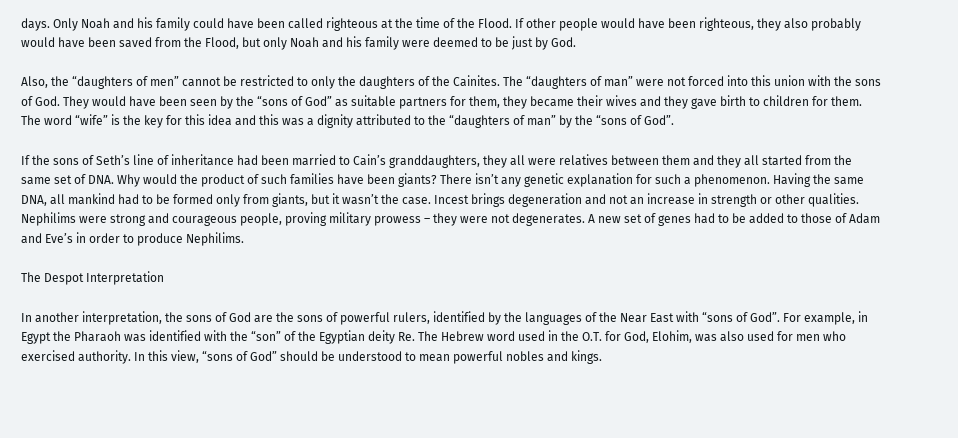days. Only Noah and his family could have been called righteous at the time of the Flood. If other people would have been righteous, they also probably would have been saved from the Flood, but only Noah and his family were deemed to be just by God.

Also, the “daughters of men” cannot be restricted to only the daughters of the Cainites. The “daughters of man” were not forced into this union with the sons of God. They would have been seen by the “sons of God” as suitable partners for them, they became their wives and they gave birth to children for them. The word “wife” is the key for this idea and this was a dignity attributed to the “daughters of man” by the “sons of God”.

If the sons of Seth’s line of inheritance had been married to Cain’s granddaughters, they all were relatives between them and they all started from the same set of DNA. Why would the product of such families have been giants? There isn’t any genetic explanation for such a phenomenon. Having the same DNA, all mankind had to be formed only from giants, but it wasn’t the case. Incest brings degeneration and not an increase in strength or other qualities. Nephilims were strong and courageous people, proving military prowess – they were not degenerates. A new set of genes had to be added to those of Adam and Eve’s in order to produce Nephilims.

The Despot Interpretation

In another interpretation, the sons of God are the sons of powerful rulers, identified by the languages of the Near East with “sons of God”. For example, in Egypt the Pharaoh was identified with the “son” of the Egyptian deity Re. The Hebrew word used in the O.T. for God, Elohim, was also used for men who exercised authority. In this view, “sons of God” should be understood to mean powerful nobles and kings.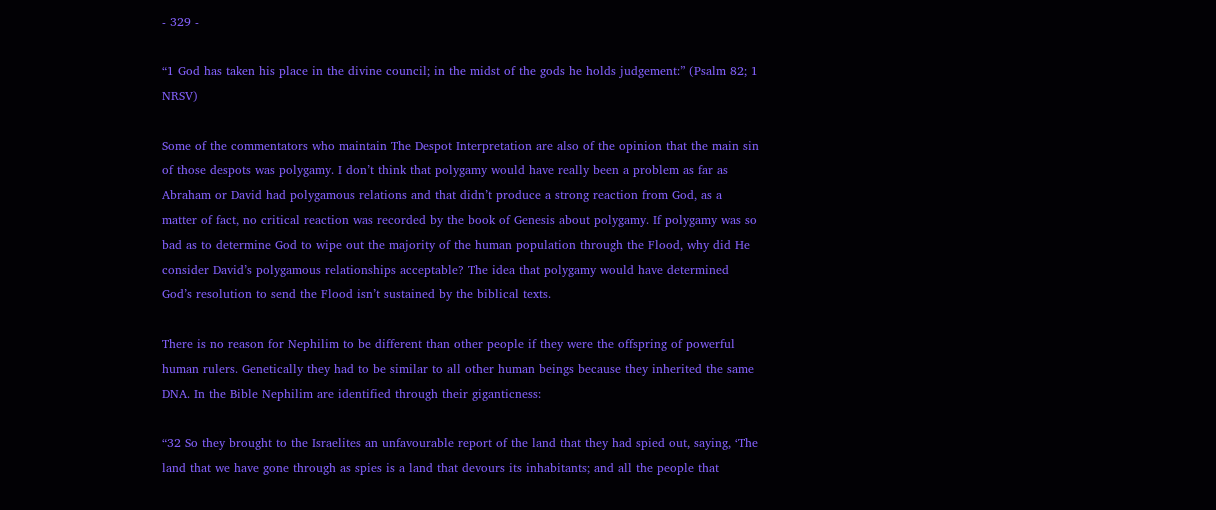- 329 -

“1 God has taken his place in the divine council; in the midst of the gods he holds judgement:” (Psalm 82; 1 NRSV)

Some of the commentators who maintain The Despot Interpretation are also of the opinion that the main sin of those despots was polygamy. I don’t think that polygamy would have really been a problem as far as Abraham or David had polygamous relations and that didn’t produce a strong reaction from God, as a matter of fact, no critical reaction was recorded by the book of Genesis about polygamy. If polygamy was so bad as to determine God to wipe out the majority of the human population through the Flood, why did He consider David’s polygamous relationships acceptable? The idea that polygamy would have determined God’s resolution to send the Flood isn’t sustained by the biblical texts.

There is no reason for Nephilim to be different than other people if they were the offspring of powerful human rulers. Genetically they had to be similar to all other human beings because they inherited the same DNA. In the Bible Nephilim are identified through their giganticness:

“32 So they brought to the Israelites an unfavourable report of the land that they had spied out, saying, ‘The land that we have gone through as spies is a land that devours its inhabitants; and all the people that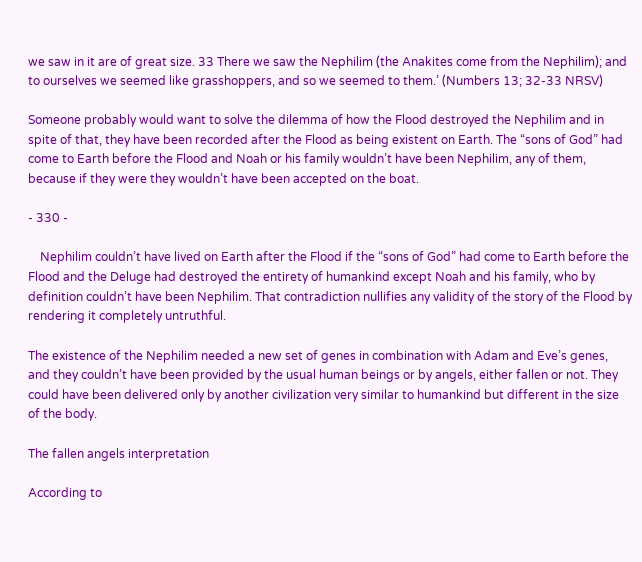we saw in it are of great size. 33 There we saw the Nephilim (the Anakites come from the Nephilim); and to ourselves we seemed like grasshoppers, and so we seemed to them.’ (Numbers 13; 32-33 NRSV)

Someone probably would want to solve the dilemma of how the Flood destroyed the Nephilim and in spite of that, they have been recorded after the Flood as being existent on Earth. The “sons of God” had come to Earth before the Flood and Noah or his family wouldn’t have been Nephilim, any of them, because if they were they wouldn’t have been accepted on the boat.

- 330 -

    Nephilim couldn’t have lived on Earth after the Flood if the “sons of God” had come to Earth before the Flood and the Deluge had destroyed the entirety of humankind except Noah and his family, who by definition couldn’t have been Nephilim. That contradiction nullifies any validity of the story of the Flood by rendering it completely untruthful.

The existence of the Nephilim needed a new set of genes in combination with Adam and Eve’s genes, and they couldn’t have been provided by the usual human beings or by angels, either fallen or not. They could have been delivered only by another civilization very similar to humankind but different in the size of the body.

The fallen angels interpretation

According to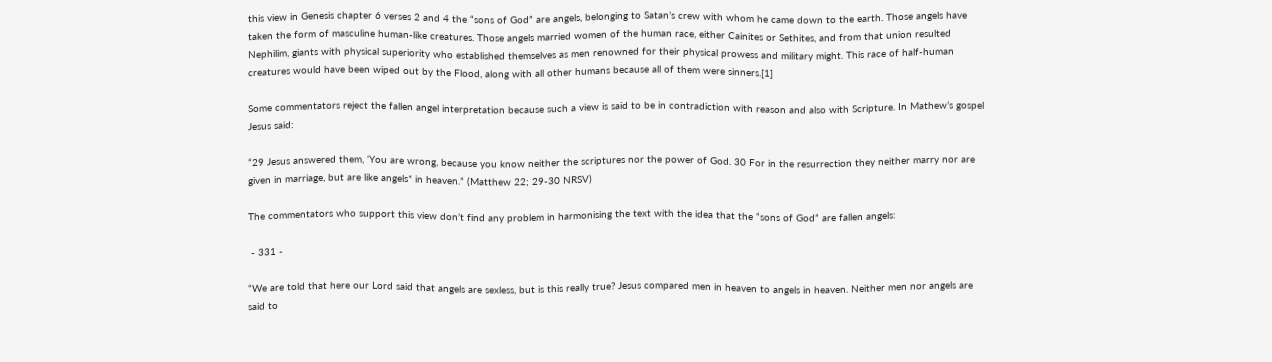this view in Genesis chapter 6 verses 2 and 4 the “sons of God” are angels, belonging to Satan’s crew with whom he came down to the earth. Those angels have taken the form of masculine human-like creatures. Those angels married women of the human race, either Cainites or Sethites, and from that union resulted Nephilim, giants with physical superiority who established themselves as men renowned for their physical prowess and military might. This race of half-human creatures would have been wiped out by the Flood, along with all other humans because all of them were sinners.[1]

Some commentators reject the fallen angel interpretation because such a view is said to be in contradiction with reason and also with Scripture. In Mathew’s gospel Jesus said:

“29 Jesus answered them, ‘You are wrong, because you know neither the scriptures nor the power of God. 30 For in the resurrection they neither marry nor are given in marriage, but are like angels* in heaven.” (Matthew 22; 29-30 NRSV)

The commentators who support this view don’t find any problem in harmonising the text with the idea that the “sons of God” are fallen angels:

 - 331 -

“We are told that here our Lord said that angels are sexless, but is this really true? Jesus compared men in heaven to angels in heaven. Neither men nor angels are said to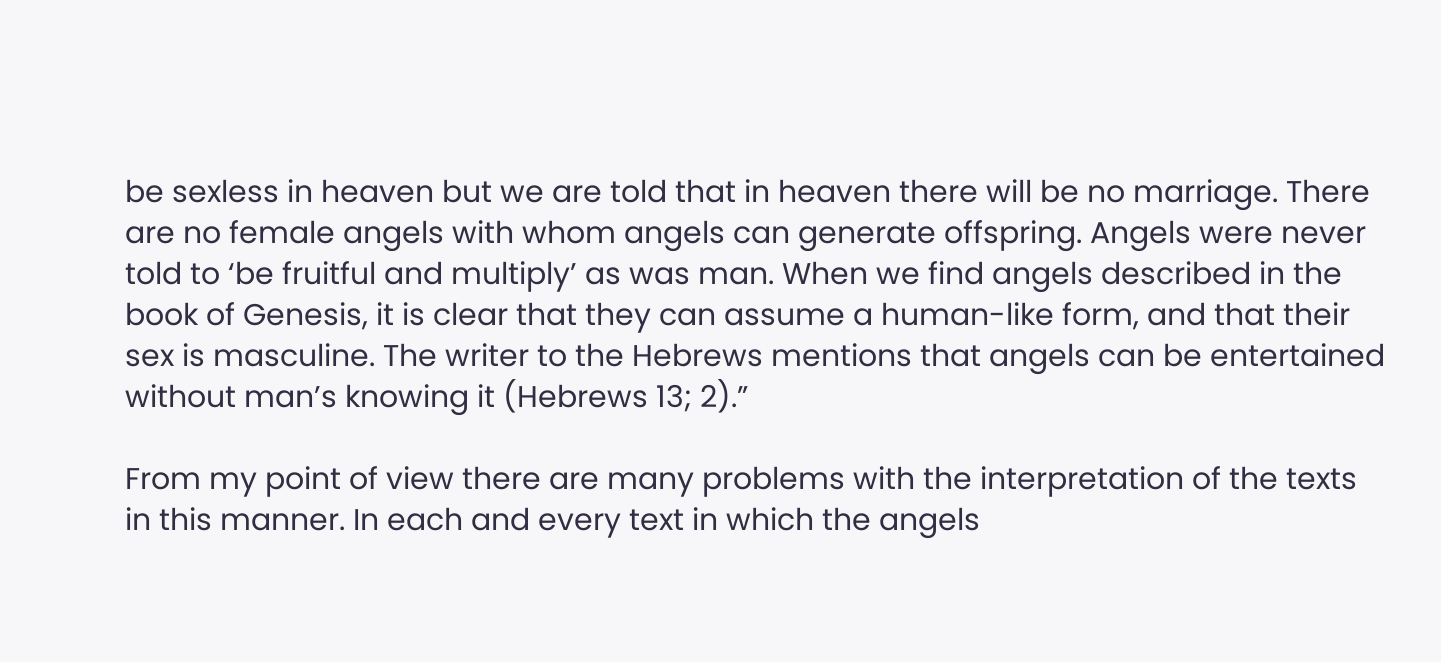be sexless in heaven but we are told that in heaven there will be no marriage. There are no female angels with whom angels can generate offspring. Angels were never told to ‘be fruitful and multiply’ as was man. When we find angels described in the book of Genesis, it is clear that they can assume a human-like form, and that their sex is masculine. The writer to the Hebrews mentions that angels can be entertained without man’s knowing it (Hebrews 13; 2).”

From my point of view there are many problems with the interpretation of the texts in this manner. In each and every text in which the angels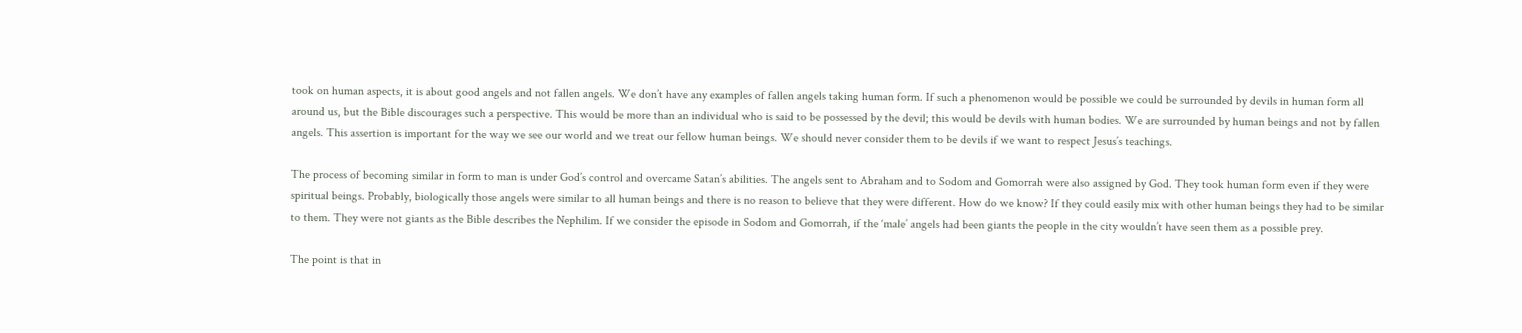took on human aspects, it is about good angels and not fallen angels. We don’t have any examples of fallen angels taking human form. If such a phenomenon would be possible we could be surrounded by devils in human form all around us, but the Bible discourages such a perspective. This would be more than an individual who is said to be possessed by the devil; this would be devils with human bodies. We are surrounded by human beings and not by fallen angels. This assertion is important for the way we see our world and we treat our fellow human beings. We should never consider them to be devils if we want to respect Jesus’s teachings.

The process of becoming similar in form to man is under God’s control and overcame Satan’s abilities. The angels sent to Abraham and to Sodom and Gomorrah were also assigned by God. They took human form even if they were spiritual beings. Probably, biologically those angels were similar to all human beings and there is no reason to believe that they were different. How do we know? If they could easily mix with other human beings they had to be similar to them. They were not giants as the Bible describes the Nephilim. If we consider the episode in Sodom and Gomorrah, if the ‘male’ angels had been giants the people in the city wouldn’t have seen them as a possible prey.

The point is that in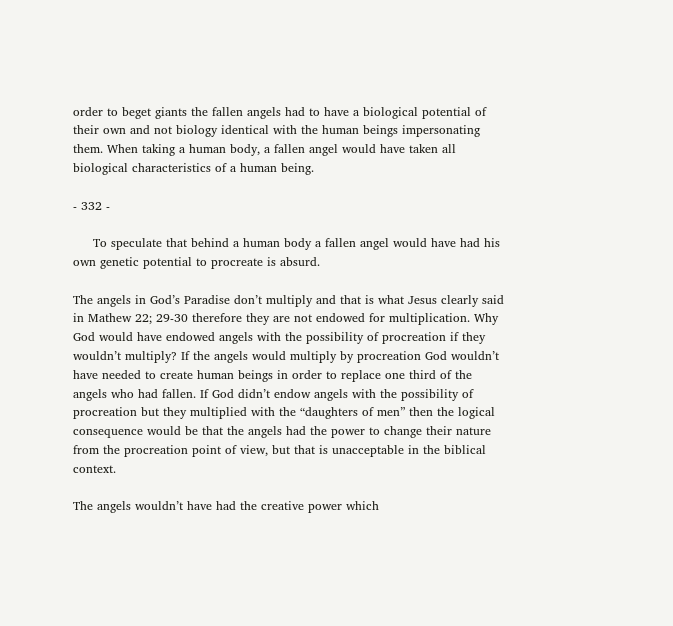order to beget giants the fallen angels had to have a biological potential of their own and not biology identical with the human beings impersonating them. When taking a human body, a fallen angel would have taken all biological characteristics of a human being.

- 332 -

     To speculate that behind a human body a fallen angel would have had his own genetic potential to procreate is absurd.

The angels in God’s Paradise don’t multiply and that is what Jesus clearly said in Mathew 22; 29-30 therefore they are not endowed for multiplication. Why God would have endowed angels with the possibility of procreation if they wouldn’t multiply? If the angels would multiply by procreation God wouldn’t have needed to create human beings in order to replace one third of the angels who had fallen. If God didn’t endow angels with the possibility of procreation but they multiplied with the “daughters of men” then the logical consequence would be that the angels had the power to change their nature from the procreation point of view, but that is unacceptable in the biblical context.

The angels wouldn’t have had the creative power which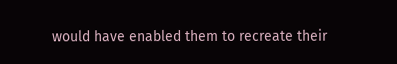would have enabled them to recreate their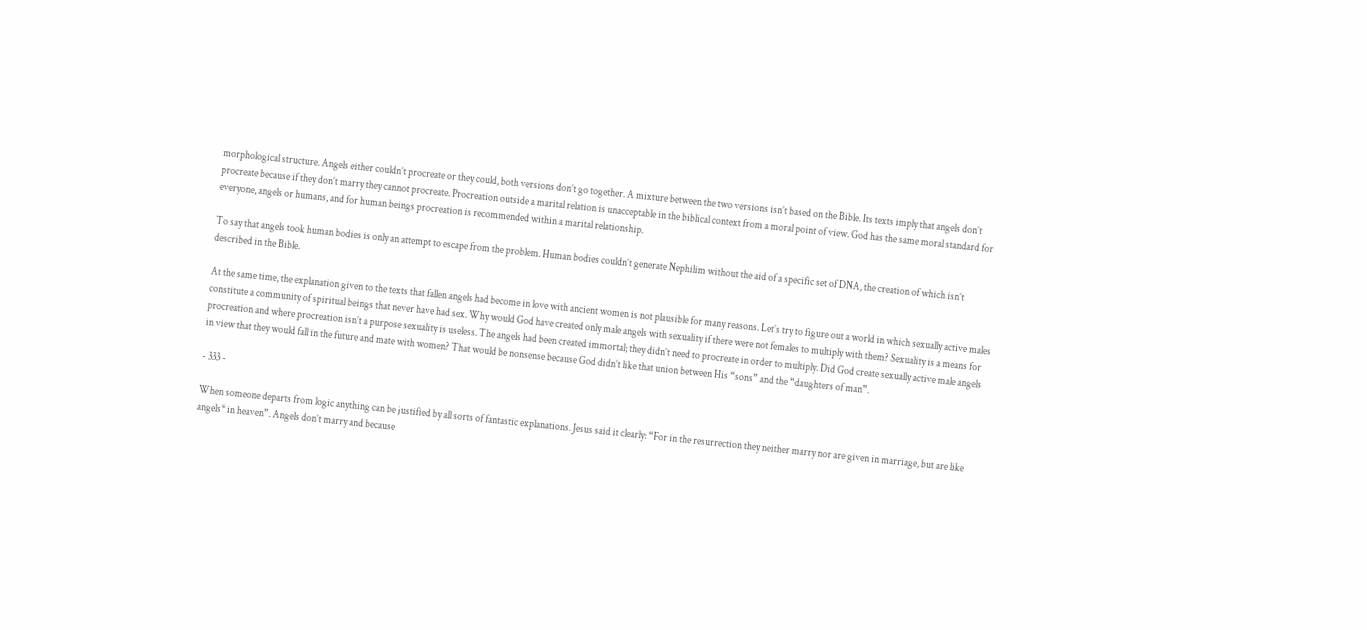morphological structure. Angels either couldn’t procreate or they could, both versions don’t go together. A mixture between the two versions isn’t based on the Bible. Its texts imply that angels don’t procreate because if they don’t marry they cannot procreate. Procreation outside a marital relation is unacceptable in the biblical context from a moral point of view. God has the same moral standard for everyone, angels or humans, and for human beings procreation is recommended within a marital relationship.

To say that angels took human bodies is only an attempt to escape from the problem. Human bodies couldn’t generate Nephilim without the aid of a specific set of DNA, the creation of which isn’t described in the Bible.

At the same time, the explanation given to the texts that fallen angels had become in love with ancient women is not plausible for many reasons. Let’s try to figure out a world in which sexually active males constitute a community of spiritual beings that never have had sex. Why would God have created only male angels with sexuality if there were not females to multiply with them? Sexuality is a means for procreation and where procreation isn’t a purpose sexuality is useless. The angels had been created immortal; they didn’t need to procreate in order to multiply. Did God create sexually active male angels in view that they would fall in the future and mate with women? That would be nonsense because God didn’t like that union between His “sons” and the “daughters of man”.

- 333 -

When someone departs from logic anything can be justified by all sorts of fantastic explanations. Jesus said it clearly: “For in the resurrection they neither marry nor are given in marriage, but are like angels* in heaven”. Angels don’t marry and because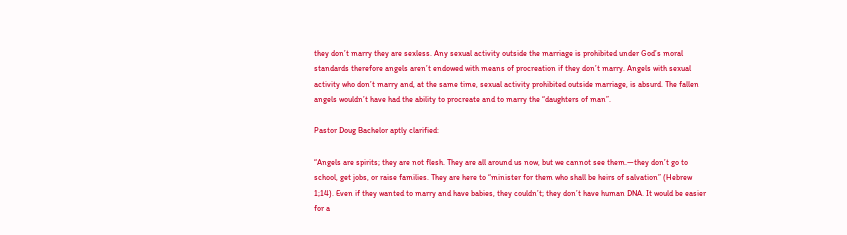they don’t marry they are sexless. Any sexual activity outside the marriage is prohibited under God’s moral standards therefore angels aren’t endowed with means of procreation if they don’t marry. Angels with sexual activity who don’t marry and, at the same time, sexual activity prohibited outside marriage, is absurd. The fallen angels wouldn’t have had the ability to procreate and to marry the “daughters of man”.

Pastor Doug Bachelor aptly clarified:

“Angels are spirits; they are not flesh. They are all around us now, but we cannot see them.—they don’t go to school, get jobs, or raise families. They are here to “minister for them who shall be heirs of salvation” (Hebrew 1;14). Even if they wanted to marry and have babies, they couldn’t; they don’t have human DNA. It would be easier for a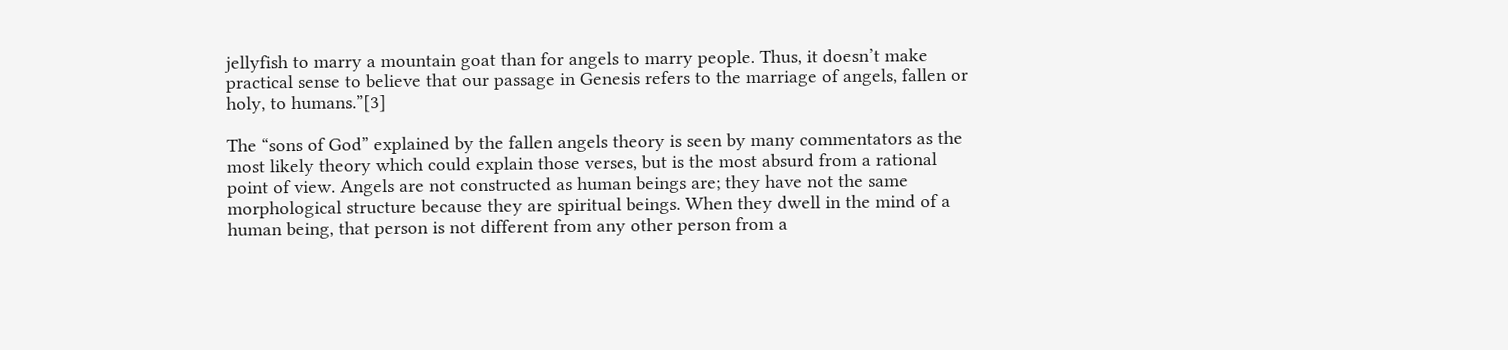jellyfish to marry a mountain goat than for angels to marry people. Thus, it doesn’t make practical sense to believe that our passage in Genesis refers to the marriage of angels, fallen or holy, to humans.”[3]

The “sons of God” explained by the fallen angels theory is seen by many commentators as the most likely theory which could explain those verses, but is the most absurd from a rational point of view. Angels are not constructed as human beings are; they have not the same morphological structure because they are spiritual beings. When they dwell in the mind of a human being, that person is not different from any other person from a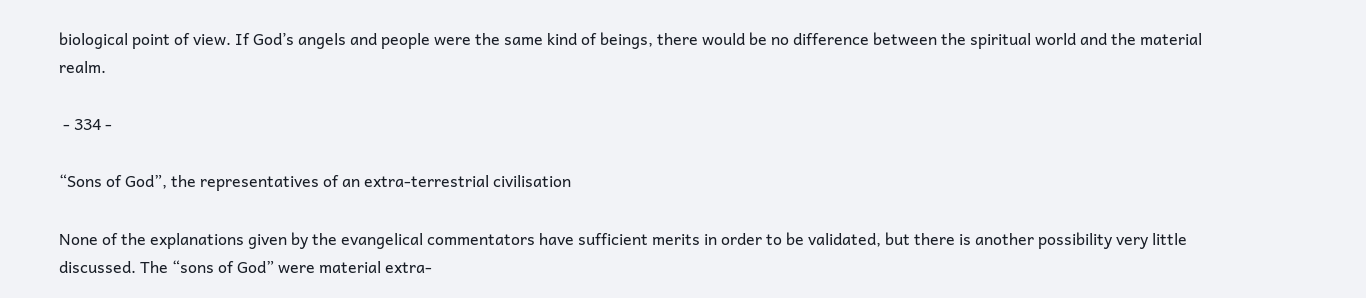biological point of view. If God’s angels and people were the same kind of beings, there would be no difference between the spiritual world and the material realm.

 - 334 -

“Sons of God”, the representatives of an extra-terrestrial civilisation

None of the explanations given by the evangelical commentators have sufficient merits in order to be validated, but there is another possibility very little discussed. The “sons of God” were material extra-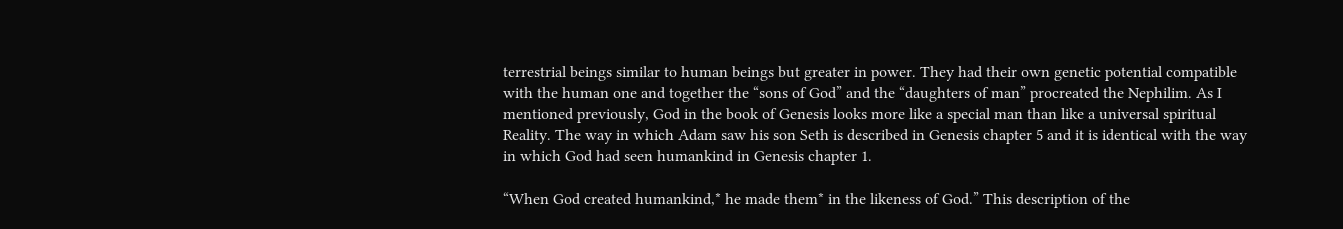terrestrial beings similar to human beings but greater in power. They had their own genetic potential compatible with the human one and together the “sons of God” and the “daughters of man” procreated the Nephilim. As I mentioned previously, God in the book of Genesis looks more like a special man than like a universal spiritual Reality. The way in which Adam saw his son Seth is described in Genesis chapter 5 and it is identical with the way in which God had seen humankind in Genesis chapter 1.

“When God created humankind,* he made them* in the likeness of God.” This description of the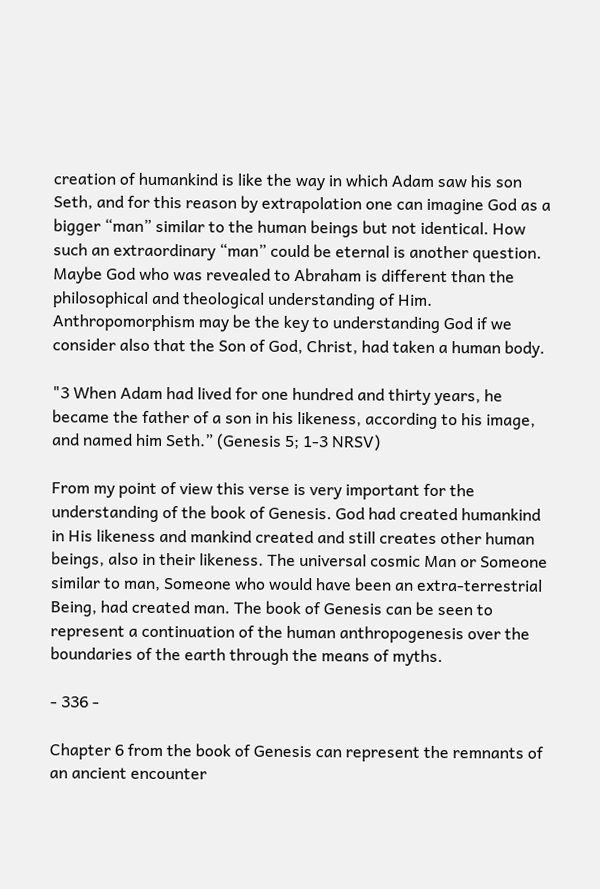creation of humankind is like the way in which Adam saw his son Seth, and for this reason by extrapolation one can imagine God as a bigger “man” similar to the human beings but not identical. How such an extraordinary “man” could be eternal is another question. Maybe God who was revealed to Abraham is different than the philosophical and theological understanding of Him. Anthropomorphism may be the key to understanding God if we consider also that the Son of God, Christ, had taken a human body.

"3 When Adam had lived for one hundred and thirty years, he became the father of a son in his likeness, according to his image, and named him Seth.” (Genesis 5; 1-3 NRSV)

From my point of view this verse is very important for the understanding of the book of Genesis. God had created humankind in His likeness and mankind created and still creates other human beings, also in their likeness. The universal cosmic Man or Someone similar to man, Someone who would have been an extra-terrestrial Being, had created man. The book of Genesis can be seen to represent a continuation of the human anthropogenesis over the boundaries of the earth through the means of myths.

- 336 -

Chapter 6 from the book of Genesis can represent the remnants of an ancient encounter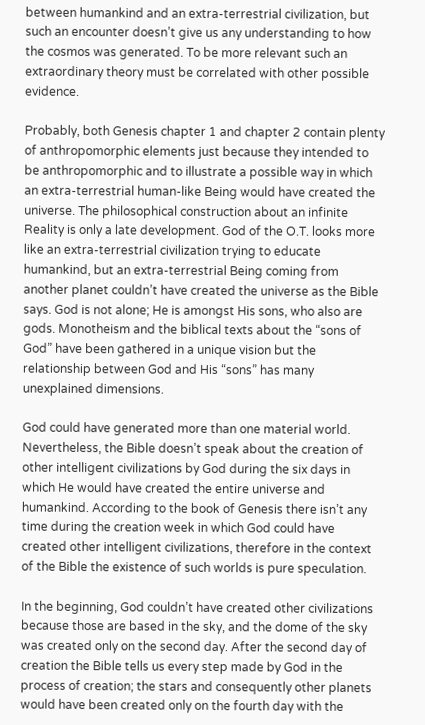between humankind and an extra-terrestrial civilization, but such an encounter doesn’t give us any understanding to how the cosmos was generated. To be more relevant such an extraordinary theory must be correlated with other possible evidence.

Probably, both Genesis chapter 1 and chapter 2 contain plenty of anthropomorphic elements just because they intended to be anthropomorphic and to illustrate a possible way in which an extra-terrestrial human-like Being would have created the universe. The philosophical construction about an infinite Reality is only a late development. God of the O.T. looks more like an extra-terrestrial civilization trying to educate humankind, but an extra-terrestrial Being coming from another planet couldn’t have created the universe as the Bible says. God is not alone; He is amongst His sons, who also are gods. Monotheism and the biblical texts about the “sons of God” have been gathered in a unique vision but the relationship between God and His “sons” has many unexplained dimensions.

God could have generated more than one material world. Nevertheless, the Bible doesn’t speak about the creation of other intelligent civilizations by God during the six days in which He would have created the entire universe and humankind. According to the book of Genesis there isn’t any time during the creation week in which God could have created other intelligent civilizations, therefore in the context of the Bible the existence of such worlds is pure speculation.

In the beginning, God couldn’t have created other civilizations because those are based in the sky, and the dome of the sky was created only on the second day. After the second day of creation the Bible tells us every step made by God in the process of creation; the stars and consequently other planets would have been created only on the fourth day with the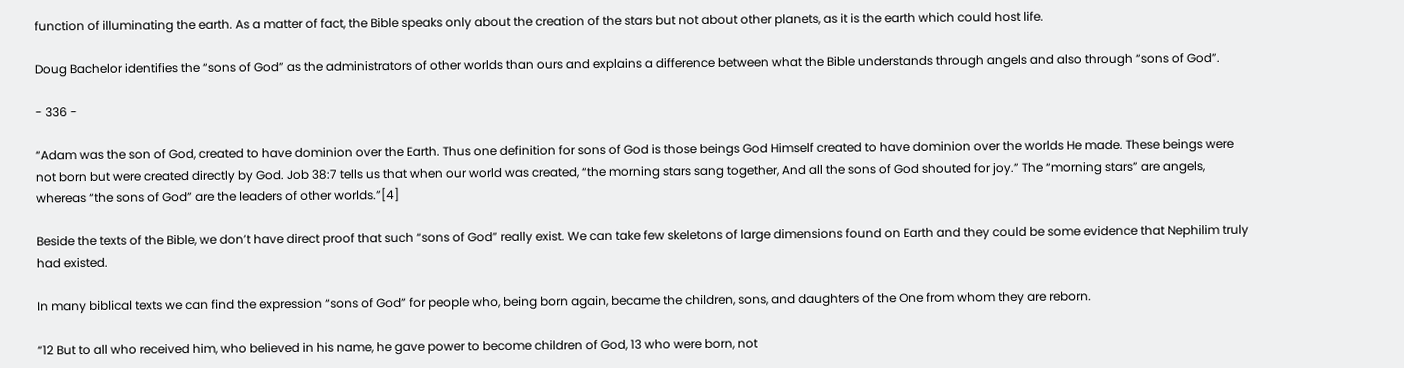function of illuminating the earth. As a matter of fact, the Bible speaks only about the creation of the stars but not about other planets, as it is the earth which could host life.

Doug Bachelor identifies the “sons of God” as the administrators of other worlds than ours and explains a difference between what the Bible understands through angels and also through “sons of God”.

- 336 -

“Adam was the son of God, created to have dominion over the Earth. Thus one definition for sons of God is those beings God Himself created to have dominion over the worlds He made. These beings were not born but were created directly by God. Job 38:7 tells us that when our world was created, “the morning stars sang together, And all the sons of God shouted for joy.” The “morning stars” are angels, whereas “the sons of God” are the leaders of other worlds.”[4]

Beside the texts of the Bible, we don’t have direct proof that such “sons of God” really exist. We can take few skeletons of large dimensions found on Earth and they could be some evidence that Nephilim truly had existed.

In many biblical texts we can find the expression “sons of God” for people who, being born again, became the children, sons, and daughters of the One from whom they are reborn.

“12 But to all who received him, who believed in his name, he gave power to become children of God, 13 who were born, not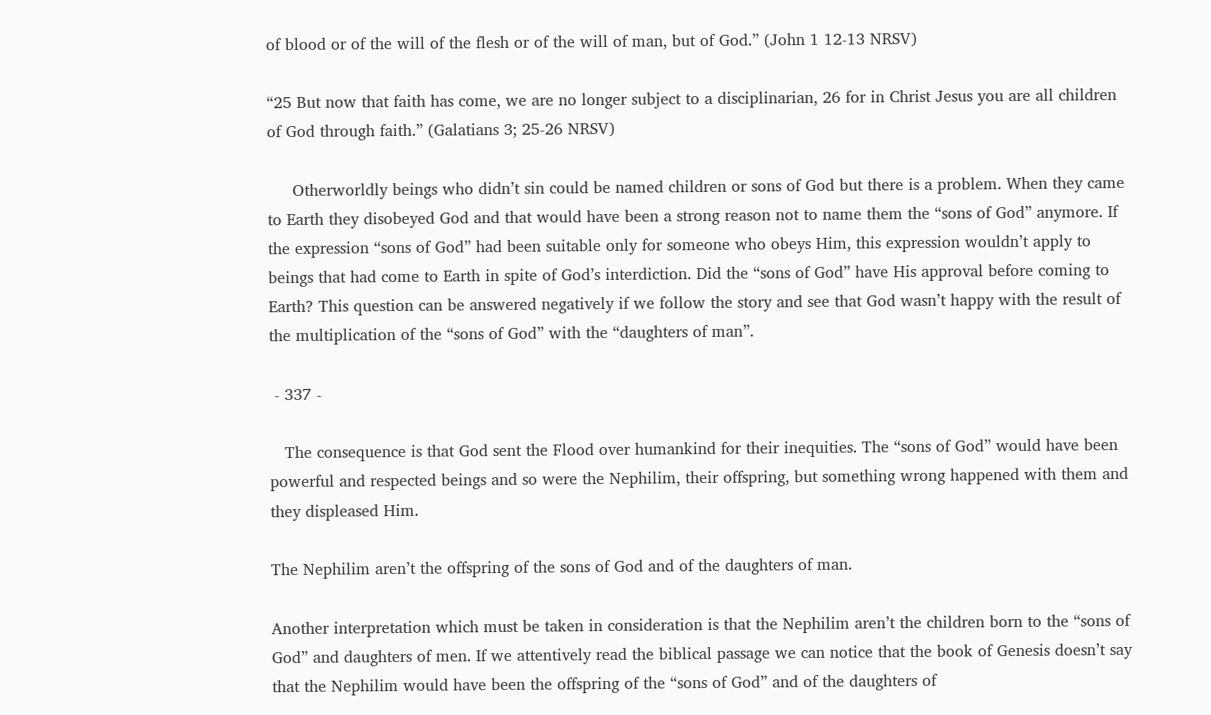of blood or of the will of the flesh or of the will of man, but of God.” (John 1 12-13 NRSV)

“25 But now that faith has come, we are no longer subject to a disciplinarian, 26 for in Christ Jesus you are all children of God through faith.” (Galatians 3; 25-26 NRSV)

     Otherworldly beings who didn’t sin could be named children or sons of God but there is a problem. When they came to Earth they disobeyed God and that would have been a strong reason not to name them the “sons of God” anymore. If the expression “sons of God” had been suitable only for someone who obeys Him, this expression wouldn’t apply to beings that had come to Earth in spite of God’s interdiction. Did the “sons of God” have His approval before coming to Earth? This question can be answered negatively if we follow the story and see that God wasn’t happy with the result of the multiplication of the “sons of God” with the “daughters of man”.

 - 337 -

   The consequence is that God sent the Flood over humankind for their inequities. The “sons of God” would have been powerful and respected beings and so were the Nephilim, their offspring, but something wrong happened with them and they displeased Him.

The Nephilim aren’t the offspring of the sons of God and of the daughters of man.

Another interpretation which must be taken in consideration is that the Nephilim aren’t the children born to the “sons of God” and daughters of men. If we attentively read the biblical passage we can notice that the book of Genesis doesn’t say that the Nephilim would have been the offspring of the “sons of God” and of the daughters of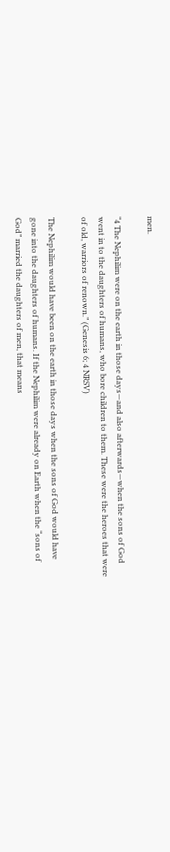men.

“4 The Nephilim were on the earth in those days—and also afterwards—when the sons of God went in to the daughters of humans, who bore children to them. These were the heroes that were of old, warriors of renown.” (Genesis 6; 4 NRSV)

The Nephilim would have been on the earth in those days when the sons of God would have gone into the daughters of humans. If the Nephilim were already on Earth when the “sons of God” married the daughters of men, that means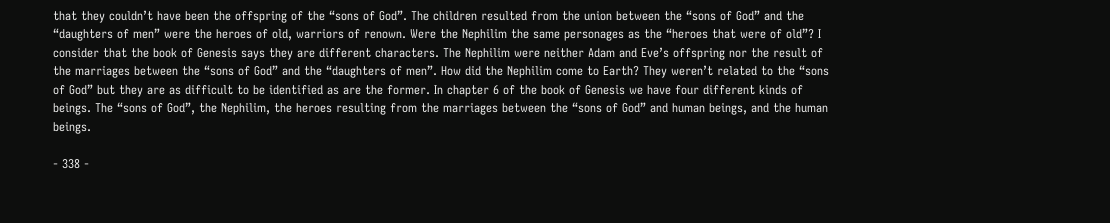that they couldn’t have been the offspring of the “sons of God”. The children resulted from the union between the “sons of God” and the “daughters of men” were the heroes of old, warriors of renown. Were the Nephilim the same personages as the “heroes that were of old”? I consider that the book of Genesis says they are different characters. The Nephilim were neither Adam and Eve’s offspring nor the result of the marriages between the “sons of God” and the “daughters of men”. How did the Nephilim come to Earth? They weren’t related to the “sons of God” but they are as difficult to be identified as are the former. In chapter 6 of the book of Genesis we have four different kinds of beings. The “sons of God”, the Nephilim, the heroes resulting from the marriages between the “sons of God” and human beings, and the human beings.

- 338 -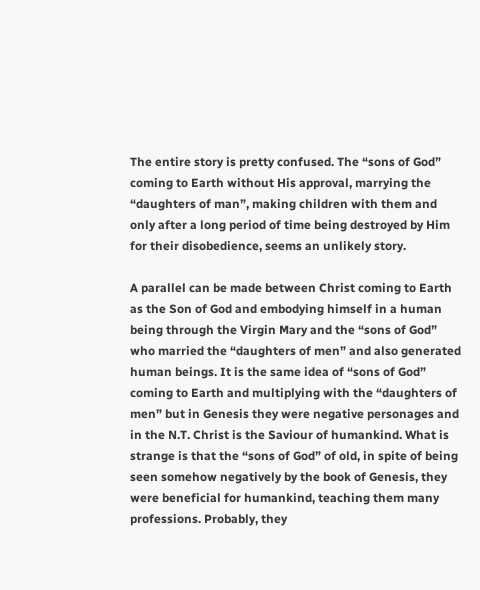The entire story is pretty confused. The “sons of God” coming to Earth without His approval, marrying the “daughters of man”, making children with them and only after a long period of time being destroyed by Him for their disobedience, seems an unlikely story.

A parallel can be made between Christ coming to Earth as the Son of God and embodying himself in a human being through the Virgin Mary and the “sons of God” who married the “daughters of men” and also generated human beings. It is the same idea of “sons of God” coming to Earth and multiplying with the “daughters of men” but in Genesis they were negative personages and in the N.T. Christ is the Saviour of humankind. What is strange is that the “sons of God” of old, in spite of being seen somehow negatively by the book of Genesis, they were beneficial for humankind, teaching them many professions. Probably, they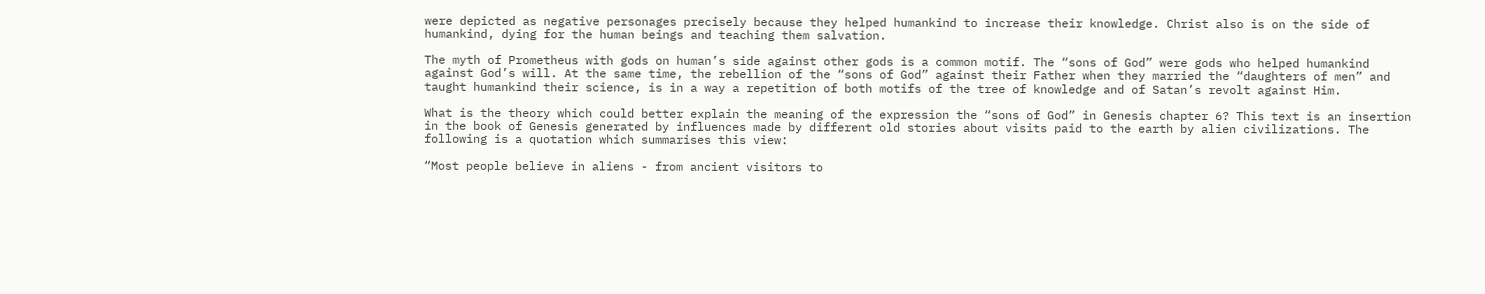were depicted as negative personages precisely because they helped humankind to increase their knowledge. Christ also is on the side of humankind, dying for the human beings and teaching them salvation.

The myth of Prometheus with gods on human’s side against other gods is a common motif. The “sons of God” were gods who helped humankind against God’s will. At the same time, the rebellion of the “sons of God” against their Father when they married the “daughters of men” and taught humankind their science, is in a way a repetition of both motifs of the tree of knowledge and of Satan’s revolt against Him.

What is the theory which could better explain the meaning of the expression the “sons of God” in Genesis chapter 6? This text is an insertion in the book of Genesis generated by influences made by different old stories about visits paid to the earth by alien civilizations. The following is a quotation which summarises this view:

“Most people believe in aliens - from ancient visitors to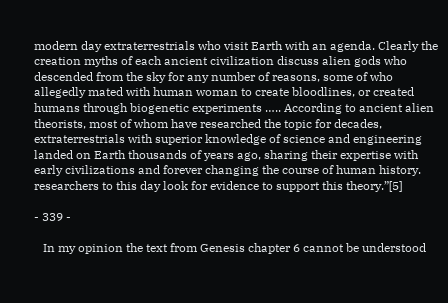modern day extraterrestrials who visit Earth with an agenda. Clearly the creation myths of each ancient civilization discuss alien gods who descended from the sky for any number of reasons, some of who allegedly mated with human woman to create bloodlines, or created humans through biogenetic experiments ….. According to ancient alien theorists, most of whom have researched the topic for decades, extraterrestrials with superior knowledge of science and engineering landed on Earth thousands of years ago, sharing their expertise with early civilizations and forever changing the course of human history.  researchers to this day look for evidence to support this theory.”[5]

- 339 -

   In my opinion the text from Genesis chapter 6 cannot be understood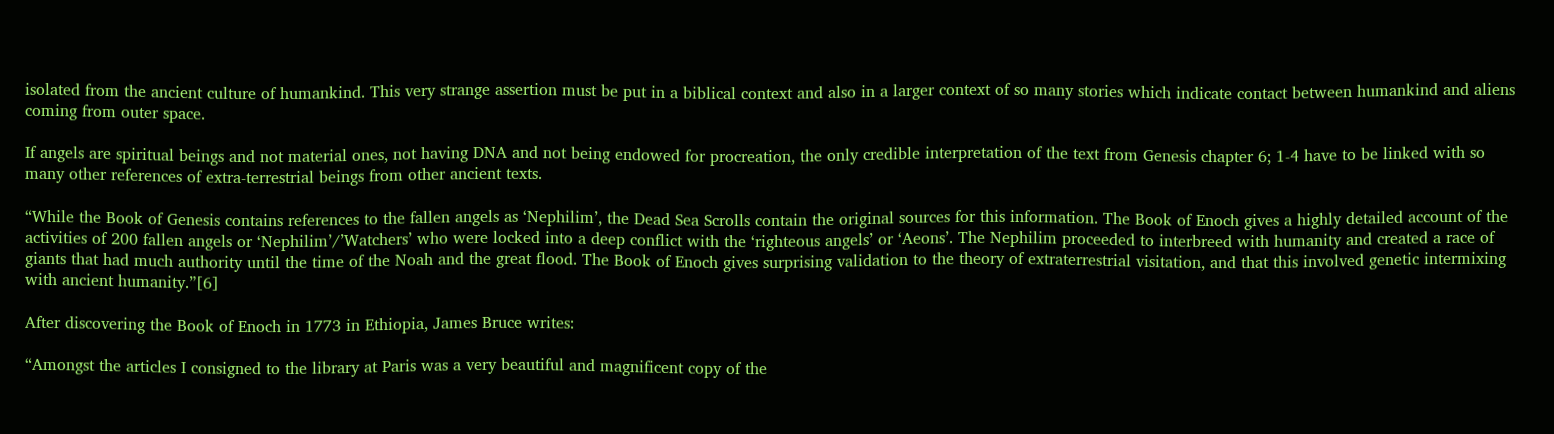isolated from the ancient culture of humankind. This very strange assertion must be put in a biblical context and also in a larger context of so many stories which indicate contact between humankind and aliens coming from outer space.

If angels are spiritual beings and not material ones, not having DNA and not being endowed for procreation, the only credible interpretation of the text from Genesis chapter 6; 1-4 have to be linked with so many other references of extra-terrestrial beings from other ancient texts.

“While the Book of Genesis contains references to the fallen angels as ‘Nephilim’, the Dead Sea Scrolls contain the original sources for this information. The Book of Enoch gives a highly detailed account of the activities of 200 fallen angels or ‘Nephilim’/’Watchers’ who were locked into a deep conflict with the ‘righteous angels’ or ‘Aeons’. The Nephilim proceeded to interbreed with humanity and created a race of giants that had much authority until the time of the Noah and the great flood. The Book of Enoch gives surprising validation to the theory of extraterrestrial visitation, and that this involved genetic intermixing with ancient humanity.”[6]

After discovering the Book of Enoch in 1773 in Ethiopia, James Bruce writes:

“Amongst the articles I consigned to the library at Paris was a very beautiful and magnificent copy of the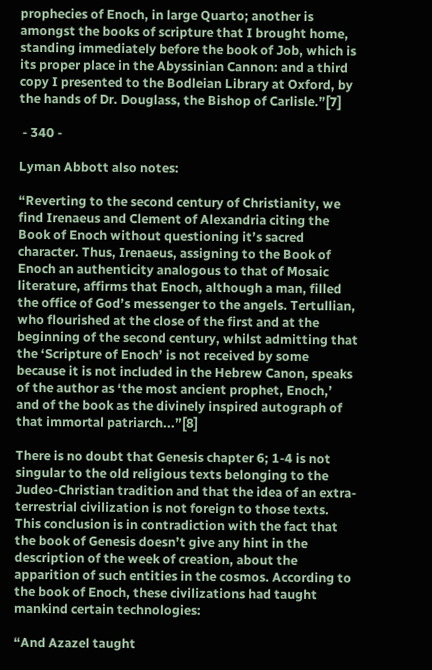prophecies of Enoch, in large Quarto; another is amongst the books of scripture that I brought home, standing immediately before the book of Job, which is its proper place in the Abyssinian Cannon: and a third copy I presented to the Bodleian Library at Oxford, by the hands of Dr. Douglass, the Bishop of Carlisle.”[7]

 - 340 -

Lyman Abbott also notes:

“Reverting to the second century of Christianity, we find Irenaeus and Clement of Alexandria citing the Book of Enoch without questioning it’s sacred character. Thus, Irenaeus, assigning to the Book of Enoch an authenticity analogous to that of Mosaic literature, affirms that Enoch, although a man, filled the office of God’s messenger to the angels. Tertullian, who flourished at the close of the first and at the beginning of the second century, whilst admitting that the ‘Scripture of Enoch’ is not received by some because it is not included in the Hebrew Canon, speaks of the author as ‘the most ancient prophet, Enoch,’ and of the book as the divinely inspired autograph of that immortal patriarch...”[8]

There is no doubt that Genesis chapter 6; 1-4 is not singular to the old religious texts belonging to the Judeo-Christian tradition and that the idea of an extra-terrestrial civilization is not foreign to those texts. This conclusion is in contradiction with the fact that the book of Genesis doesn’t give any hint in the description of the week of creation, about the apparition of such entities in the cosmos. According to the book of Enoch, these civilizations had taught mankind certain technologies:

“And Azazel taught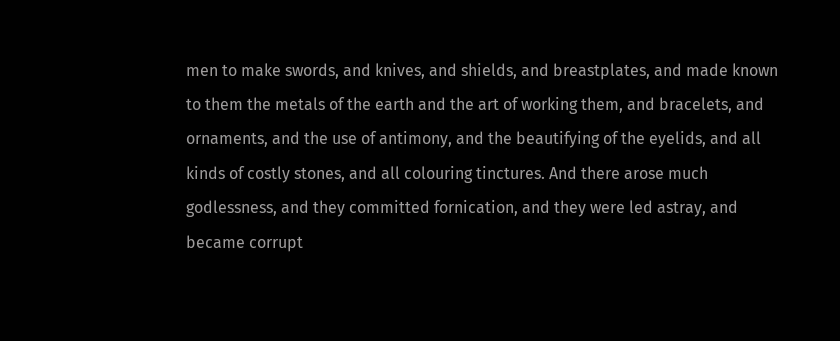men to make swords, and knives, and shields, and breastplates, and made known to them the metals of the earth and the art of working them, and bracelets, and ornaments, and the use of antimony, and the beautifying of the eyelids, and all kinds of costly stones, and all colouring tinctures. And there arose much godlessness, and they committed fornication, and they were led astray, and became corrupt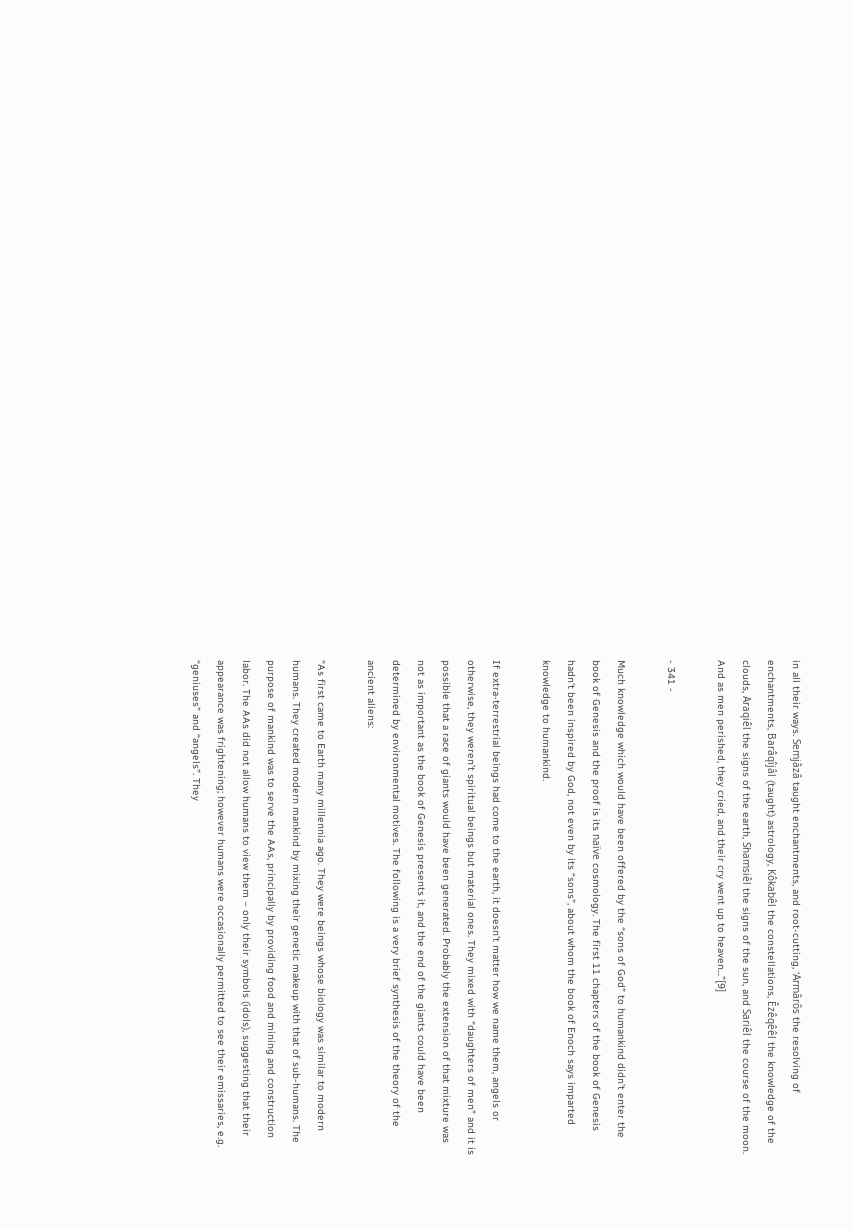in all their ways. Semjâzâ taught enchantments, and root-cutting, ‘Armârôs the resolving of enchantments, Barâqîjâl (taught) astrology, Kôkabêl the constellations, Êzêqêêl the knowledge of the clouds, Araqiêl the signs of the earth, Shamsiêl the signs of the sun, and Sariêl the course of the moon. And as men perished, they cried, and their cry went up to heaven...”[9]

- 341 -

Much knowledge which would have been offered by the “sons of God” to humankind didn’t enter the book of Genesis and the proof is its naïve cosmology. The first 11 chapters of the book of Genesis hadn’t been inspired by God, not even by its “sons”, about whom the book of Enoch says imparted knowledge to humankind.

If extra-terrestrial beings had come to the earth, it doesn’t matter how we name them, angels or otherwise, they weren’t spiritual beings but material ones. They mixed with “daughters of men” and it is possible that a race of giants would have been generated. Probably the extension of that mixture was not as important as the book of Genesis presents it, and the end of the giants could have been determined by environmental motives. The following is a very brief synthesis of the theory of the ancient aliens:

“As first came to Earth many millennia ago. They were beings whose biology was similar to modern humans. They created modern mankind by mixing their genetic makeup with that of sub-humans. The purpose of mankind was to serve the AAs, principally by providing food and mining and construction labor. The AAs did not allow humans to view them – only their symbols (idols), suggesting that their appearance was frightening; however humans were occasionally permitted to see their emissaries, e.g. “geniuses” and “angels”. They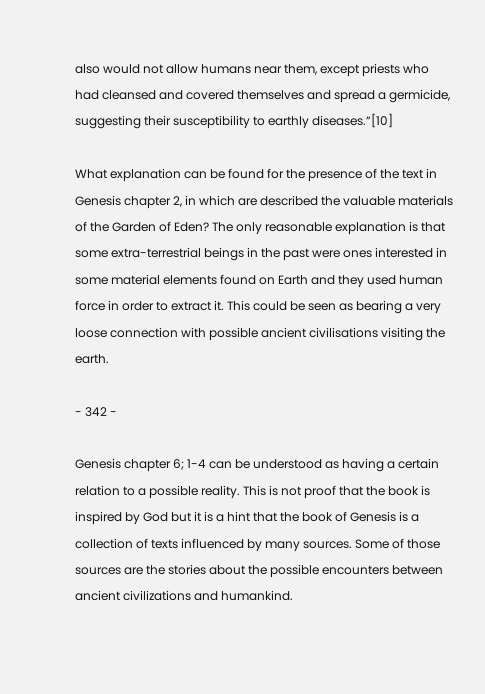also would not allow humans near them, except priests who had cleansed and covered themselves and spread a germicide, suggesting their susceptibility to earthly diseases.”[10]

What explanation can be found for the presence of the text in Genesis chapter 2, in which are described the valuable materials of the Garden of Eden? The only reasonable explanation is that some extra-terrestrial beings in the past were ones interested in some material elements found on Earth and they used human force in order to extract it. This could be seen as bearing a very loose connection with possible ancient civilisations visiting the earth.

- 342 -

Genesis chapter 6; 1-4 can be understood as having a certain relation to a possible reality. This is not proof that the book is inspired by God but it is a hint that the book of Genesis is a collection of texts influenced by many sources. Some of those sources are the stories about the possible encounters between ancient civilizations and humankind.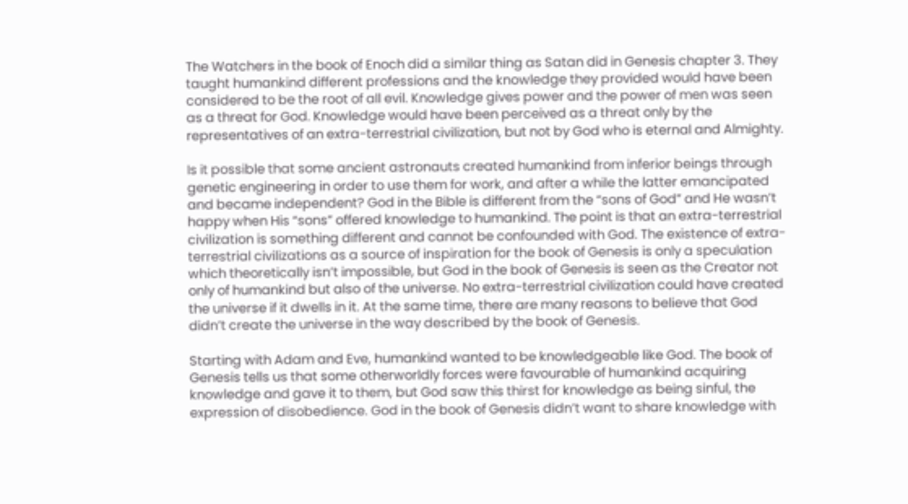The Watchers in the book of Enoch did a similar thing as Satan did in Genesis chapter 3. They taught humankind different professions and the knowledge they provided would have been considered to be the root of all evil. Knowledge gives power and the power of men was seen as a threat for God. Knowledge would have been perceived as a threat only by the representatives of an extra-terrestrial civilization, but not by God who is eternal and Almighty.

Is it possible that some ancient astronauts created humankind from inferior beings through genetic engineering in order to use them for work, and after a while the latter emancipated and became independent? God in the Bible is different from the “sons of God” and He wasn’t happy when His “sons” offered knowledge to humankind. The point is that an extra-terrestrial civilization is something different and cannot be confounded with God. The existence of extra-terrestrial civilizations as a source of inspiration for the book of Genesis is only a speculation which theoretically isn’t impossible, but God in the book of Genesis is seen as the Creator not only of humankind but also of the universe. No extra-terrestrial civilization could have created the universe if it dwells in it. At the same time, there are many reasons to believe that God didn’t create the universe in the way described by the book of Genesis.

Starting with Adam and Eve, humankind wanted to be knowledgeable like God. The book of Genesis tells us that some otherworldly forces were favourable of humankind acquiring knowledge and gave it to them, but God saw this thirst for knowledge as being sinful, the expression of disobedience. God in the book of Genesis didn’t want to share knowledge with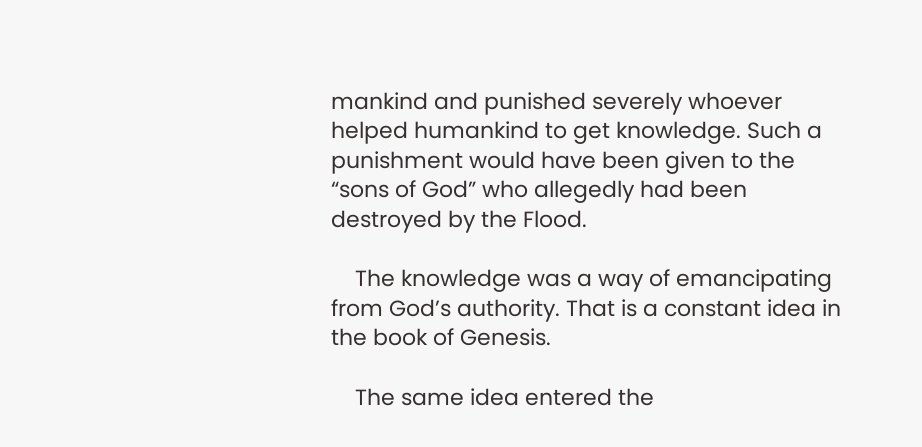mankind and punished severely whoever helped humankind to get knowledge. Such a punishment would have been given to the “sons of God” who allegedly had been destroyed by the Flood.

    The knowledge was a way of emancipating from God’s authority. That is a constant idea in the book of Genesis.

    The same idea entered the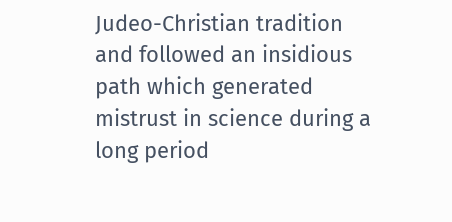Judeo-Christian tradition and followed an insidious path which generated mistrust in science during a long period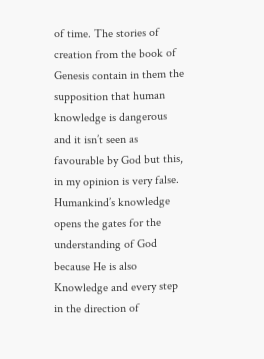of time. The stories of creation from the book of Genesis contain in them the supposition that human knowledge is dangerous and it isn’t seen as favourable by God but this, in my opinion is very false. Humankind’s knowledge opens the gates for the understanding of God because He is also Knowledge and every step in the direction of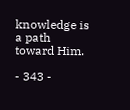knowledge is a path toward Him.

- 343 -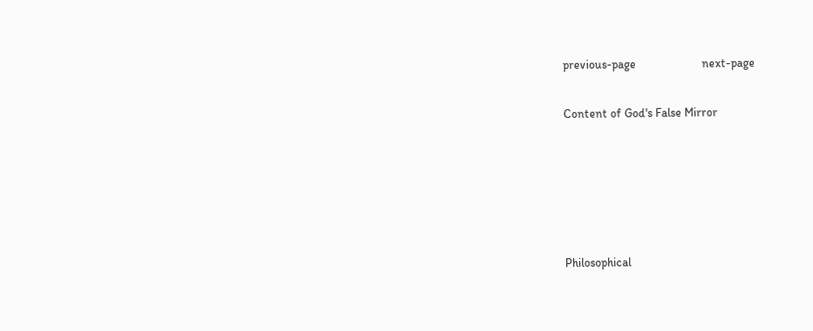previous-page                      next-page

Content of God's False Mirror





Philosophical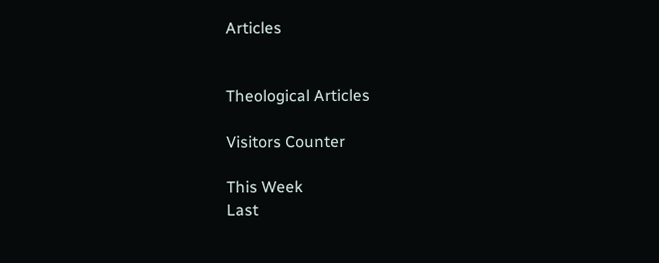Articles


Theological Articles

Visitors Counter

This Week
Last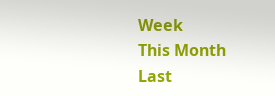Week
This Month
Last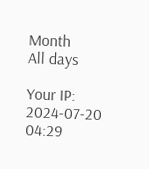Month
All days

Your IP:
2024-07-20 04:29